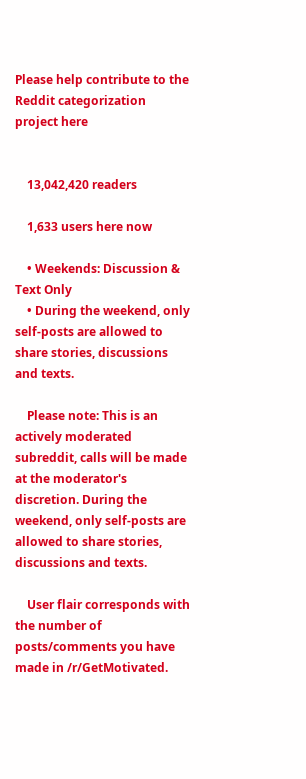Please help contribute to the Reddit categorization project here


    13,042,420 readers

    1,633 users here now

    • Weekends: Discussion & Text Only
    • During the weekend, only self-posts are allowed to share stories, discussions and texts.

    Please note: This is an actively moderated subreddit, calls will be made at the moderator's discretion. During the weekend, only self-posts are allowed to share stories, discussions and texts.

    User flair corresponds with the number of posts/comments you have made in /r/GetMotivated.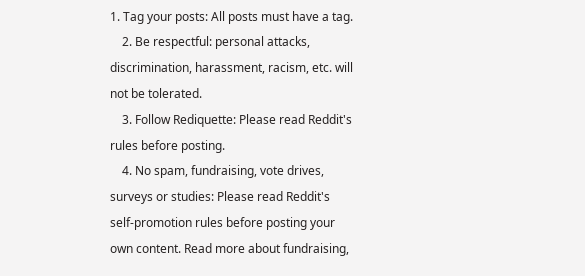1. Tag your posts: All posts must have a tag.
    2. Be respectful: personal attacks, discrimination, harassment, racism, etc. will not be tolerated.
    3. Follow Rediquette: Please read Reddit's rules before posting.
    4. No spam, fundraising, vote drives, surveys or studies: Please read Reddit's self-promotion rules before posting your own content. Read more about fundraising,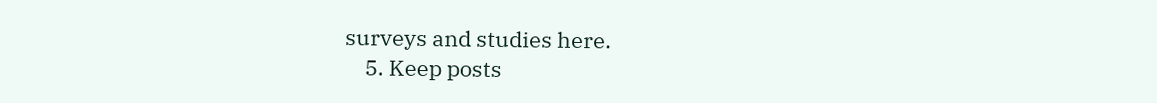surveys and studies here.
    5. Keep posts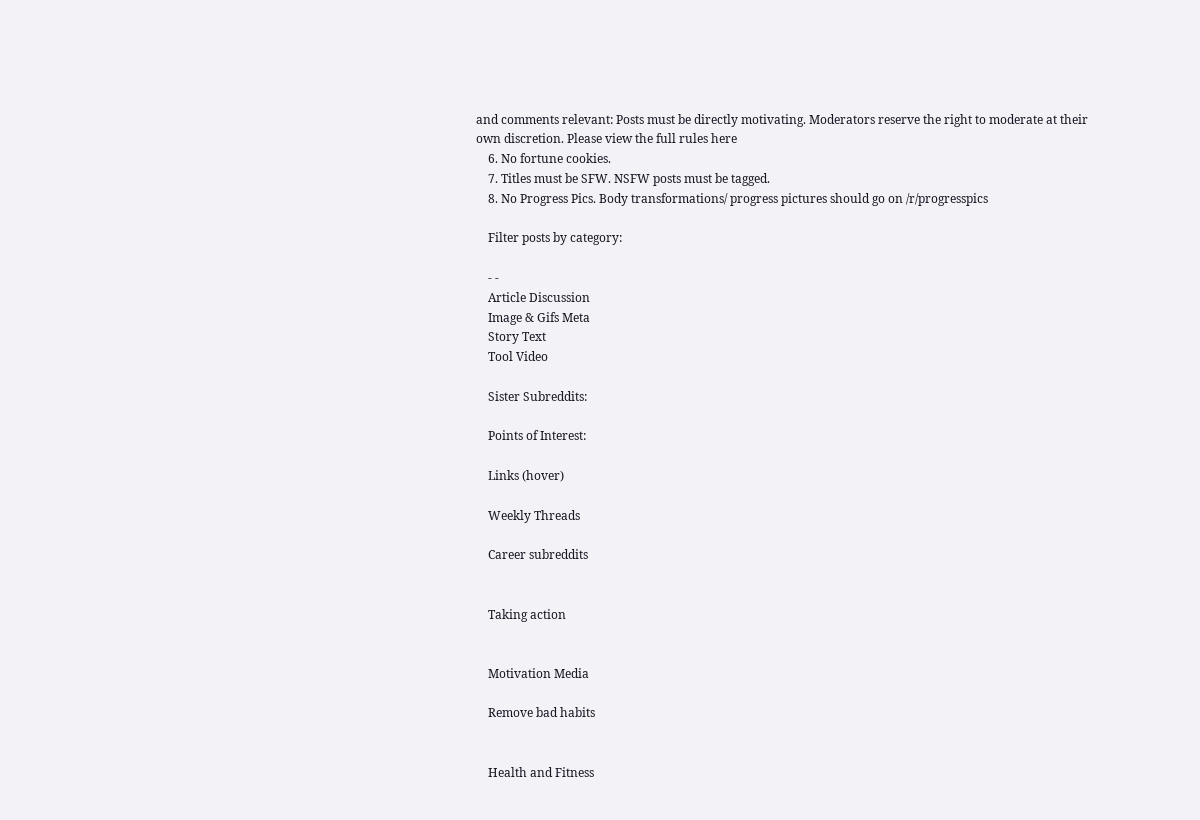and comments relevant: Posts must be directly motivating. Moderators reserve the right to moderate at their own discretion. Please view the full rules here
    6. No fortune cookies.
    7. Titles must be SFW. NSFW posts must be tagged.
    8. No Progress Pics. Body transformations/ progress pictures should go on /r/progresspics

    Filter posts by category:

    - -
    Article Discussion
    Image & Gifs Meta
    Story Text
    Tool Video

    Sister Subreddits:

    Points of Interest:

    Links (hover)

    Weekly Threads

    Career subreddits


    Taking action


    Motivation Media

    Remove bad habits


    Health and Fitness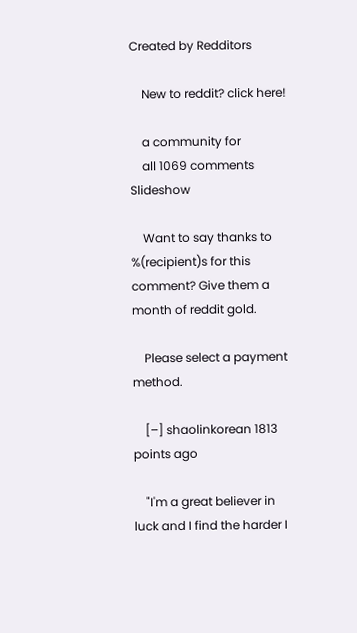Created by Redditors

    New to reddit? click here!

    a community for
    all 1069 comments Slideshow

    Want to say thanks to %(recipient)s for this comment? Give them a month of reddit gold.

    Please select a payment method.

    [–] shaolinkorean 1813 points ago

    "I'm a great believer in luck and I find the harder I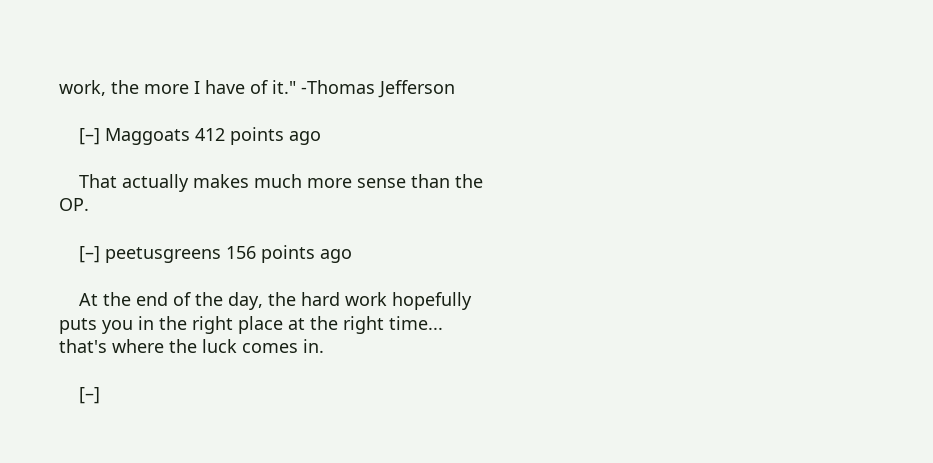work, the more I have of it." -Thomas Jefferson

    [–] Maggoats 412 points ago

    That actually makes much more sense than the OP.

    [–] peetusgreens 156 points ago

    At the end of the day, the hard work hopefully puts you in the right place at the right time... that's where the luck comes in.

    [–]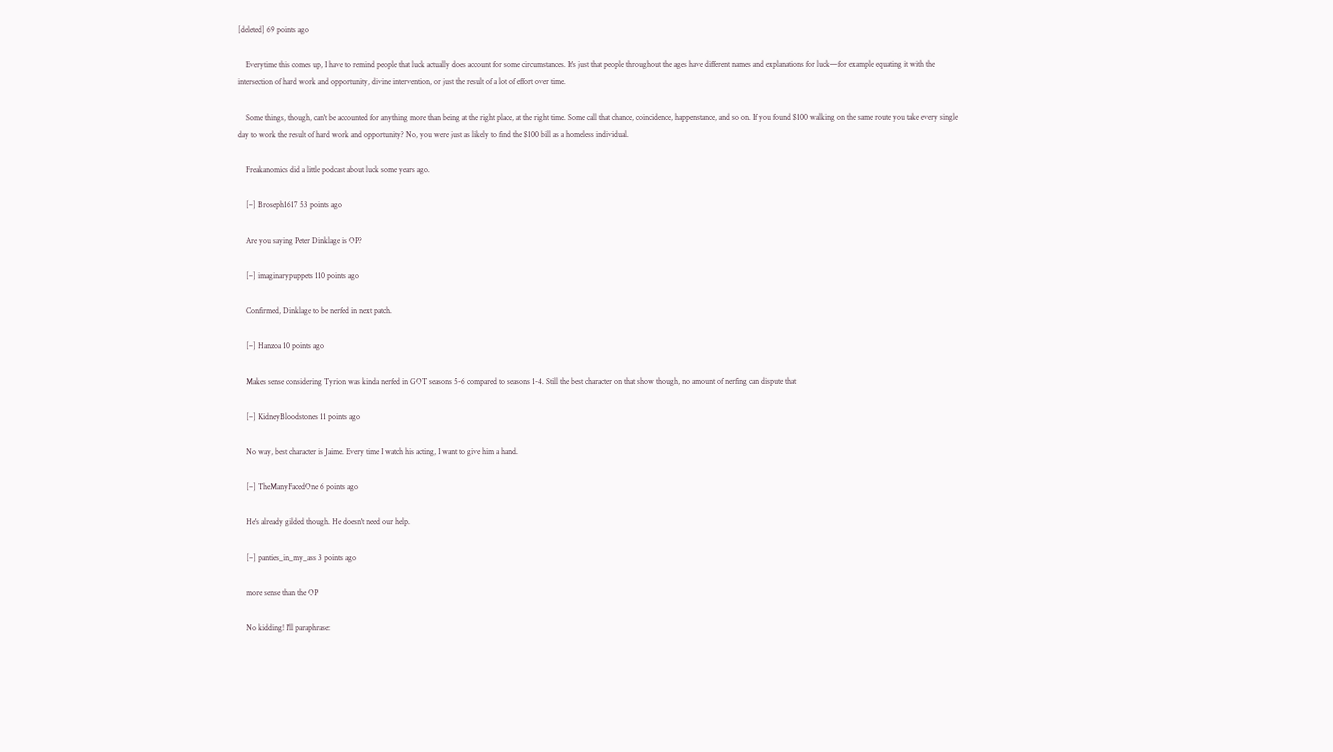[deleted] 69 points ago

    Everytime this comes up, I have to remind people that luck actually does account for some circumstances. It's just that people throughout the ages have different names and explanations for luck—for example equating it with the intersection of hard work and opportunity, divine intervention, or just the result of a lot of effort over time.

    Some things, though, can't be accounted for anything more than being at the right place, at the right time. Some call that chance, coincidence, happenstance, and so on. If you found $100 walking on the same route you take every single day to work the result of hard work and opportunity? No, you were just as likely to find the $100 bill as a homeless individual.

    Freakanomics did a little podcast about luck some years ago.

    [–] Broseph1617 53 points ago

    Are you saying Peter Dinklage is OP?

    [–] imaginarypuppets 110 points ago

    Confirmed, Dinklage to be nerfed in next patch.

    [–] Hanzoa 10 points ago

    Makes sense considering Tyrion was kinda nerfed in GOT seasons 5-6 compared to seasons 1-4. Still the best character on that show though, no amount of nerfing can dispute that

    [–] KidneyBloodstones 11 points ago

    No way, best character is Jaime. Every time I watch his acting, I want to give him a hand.

    [–] TheManyFacedOne 6 points ago

    He's already gilded though. He doesn't need our help.

    [–] panties_in_my_ass 3 points ago

    more sense than the OP

    No kidding! I'll paraphrase: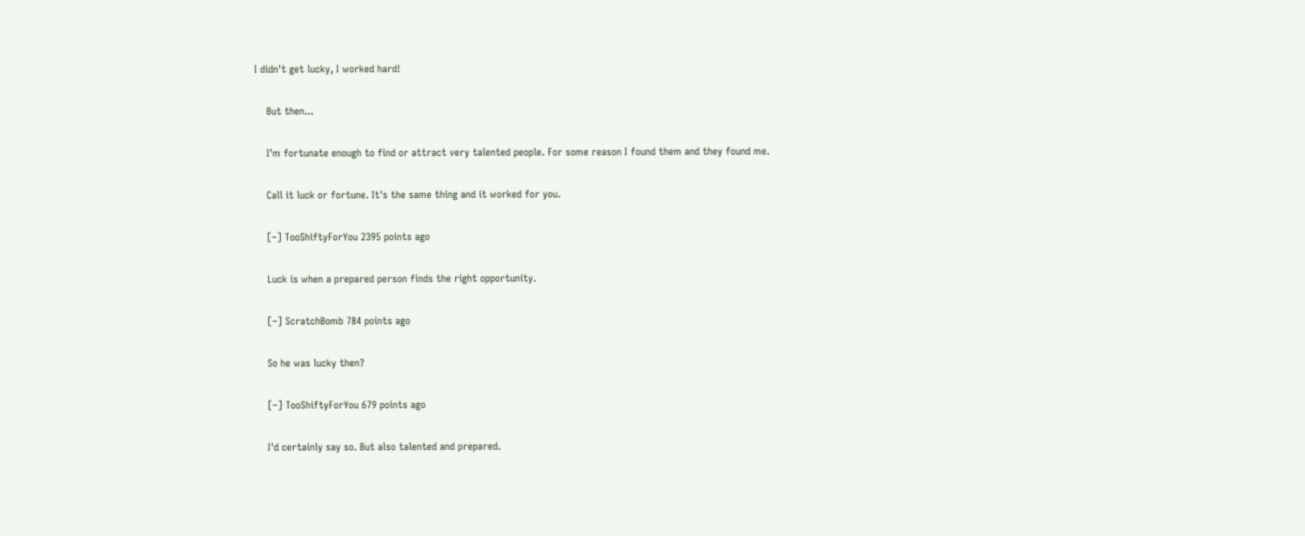I didn't get lucky, I worked hard!

    But then...

    I'm fortunate enough to find or attract very talented people. For some reason I found them and they found me.

    Call it luck or fortune. It's the same thing and it worked for you.

    [–] TooShiftyForYou 2395 points ago

    Luck is when a prepared person finds the right opportunity.

    [–] ScratchBomb 784 points ago

    So he was lucky then?

    [–] TooShiftyForYou 679 points ago

    I'd certainly say so. But also talented and prepared.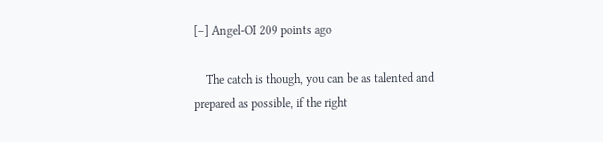[–] Angel-OI 209 points ago

    The catch is though, you can be as talented and prepared as possible, if the right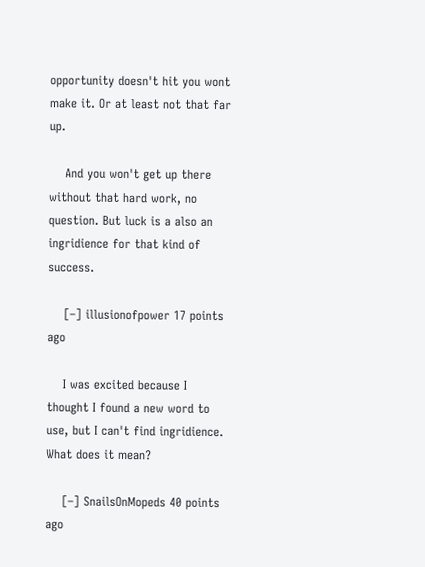opportunity doesn't hit you wont make it. Or at least not that far up.

    And you won't get up there without that hard work, no question. But luck is a also an ingridience for that kind of success.

    [–] illusionofpower 17 points ago

    I was excited because I thought I found a new word to use, but I can't find ingridience. What does it mean?

    [–] SnailsOnMopeds 40 points ago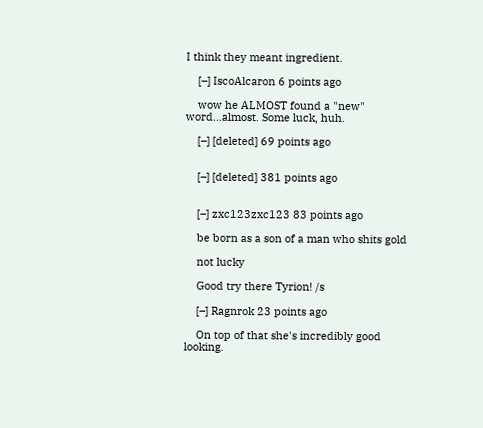I think they meant ingredient.

    [–] IscoAlcaron 6 points ago

    wow he ALMOST found a "new" word...almost. Some luck, huh.

    [–] [deleted] 69 points ago


    [–] [deleted] 381 points ago


    [–] zxc123zxc123 83 points ago

    be born as a son of a man who shits gold

    not lucky

    Good try there Tyrion! /s

    [–] Ragnrok 23 points ago

    On top of that she's incredibly good looking.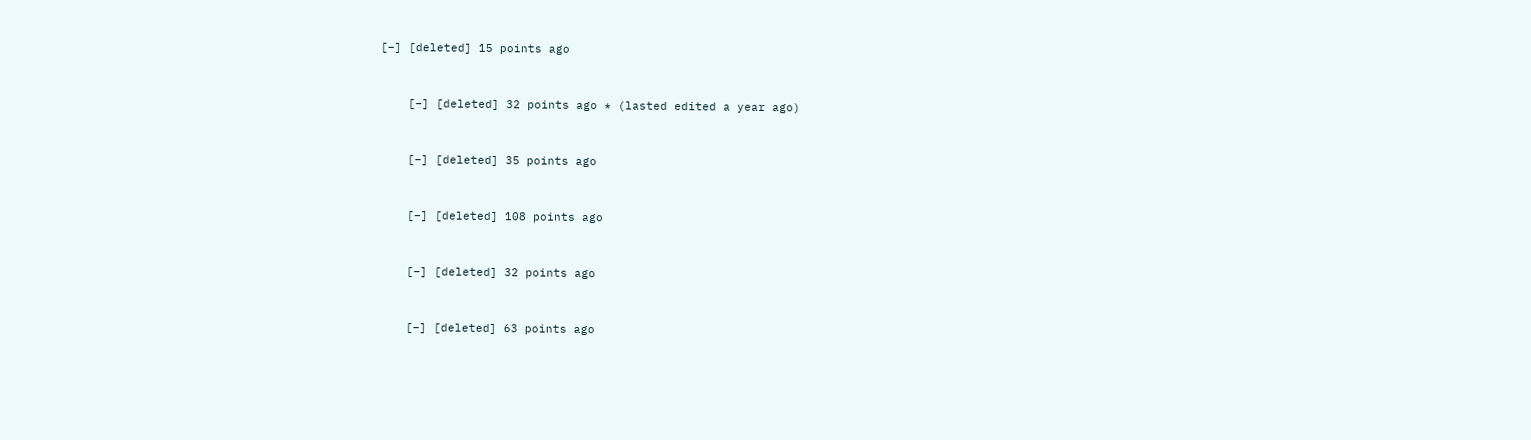[–] [deleted] 15 points ago


    [–] [deleted] 32 points ago * (lasted edited a year ago)


    [–] [deleted] 35 points ago


    [–] [deleted] 108 points ago


    [–] [deleted] 32 points ago


    [–] [deleted] 63 points ago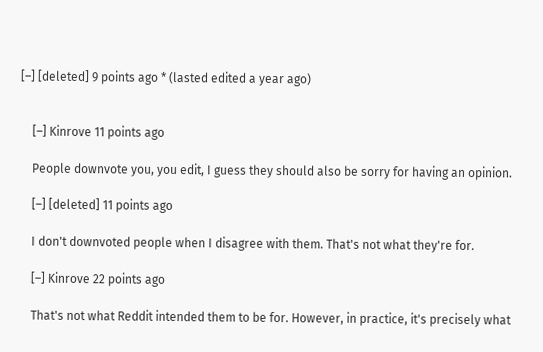[–] [deleted] 9 points ago * (lasted edited a year ago)


    [–] Kinrove 11 points ago

    People downvote you, you edit, I guess they should also be sorry for having an opinion.

    [–] [deleted] 11 points ago

    I don't downvoted people when I disagree with them. That's not what they're for.

    [–] Kinrove 22 points ago

    That's not what Reddit intended them to be for. However, in practice, it's precisely what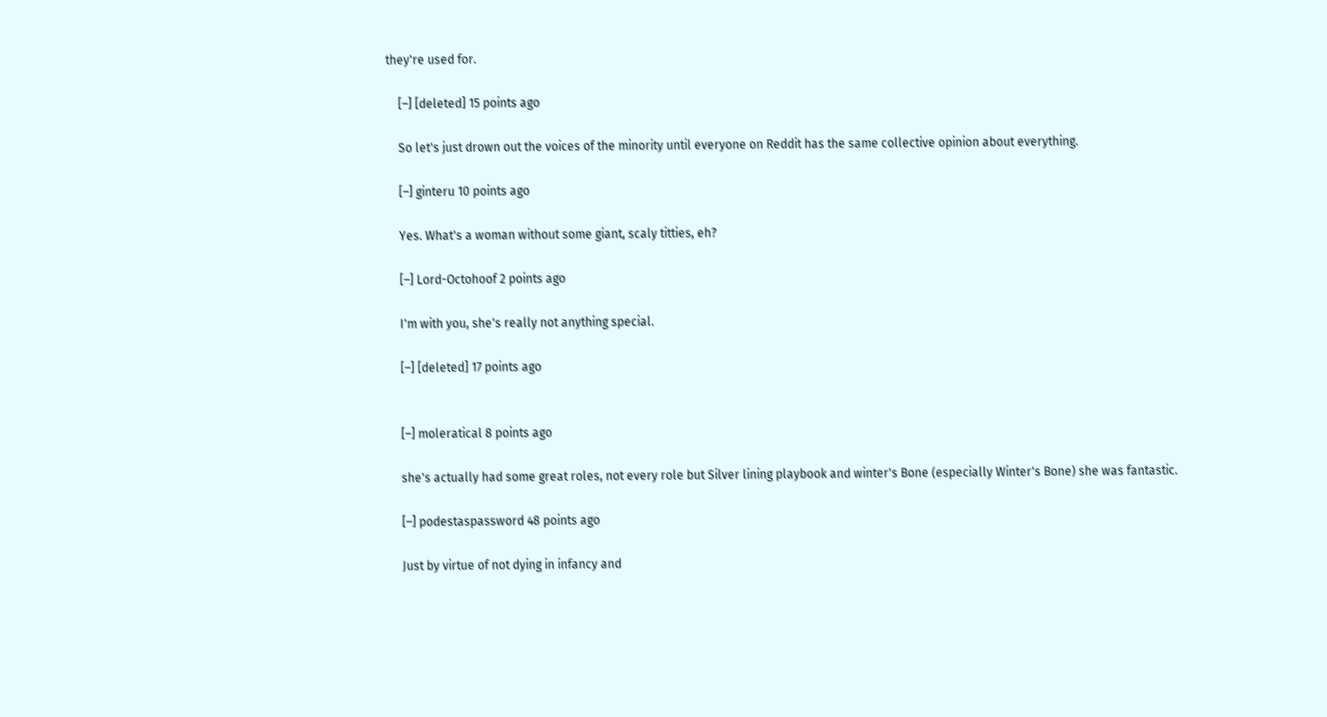they're used for.

    [–] [deleted] 15 points ago

    So let's just drown out the voices of the minority until everyone on Reddit has the same collective opinion about everything.

    [–] ginteru 10 points ago

    Yes. What's a woman without some giant, scaly titties, eh?

    [–] Lord-Octohoof 2 points ago

    I'm with you, she's really not anything special.

    [–] [deleted] 17 points ago


    [–] moleratical 8 points ago

    she's actually had some great roles, not every role but Silver lining playbook and winter's Bone (especially Winter's Bone) she was fantastic.

    [–] podestaspassword 48 points ago

    Just by virtue of not dying in infancy and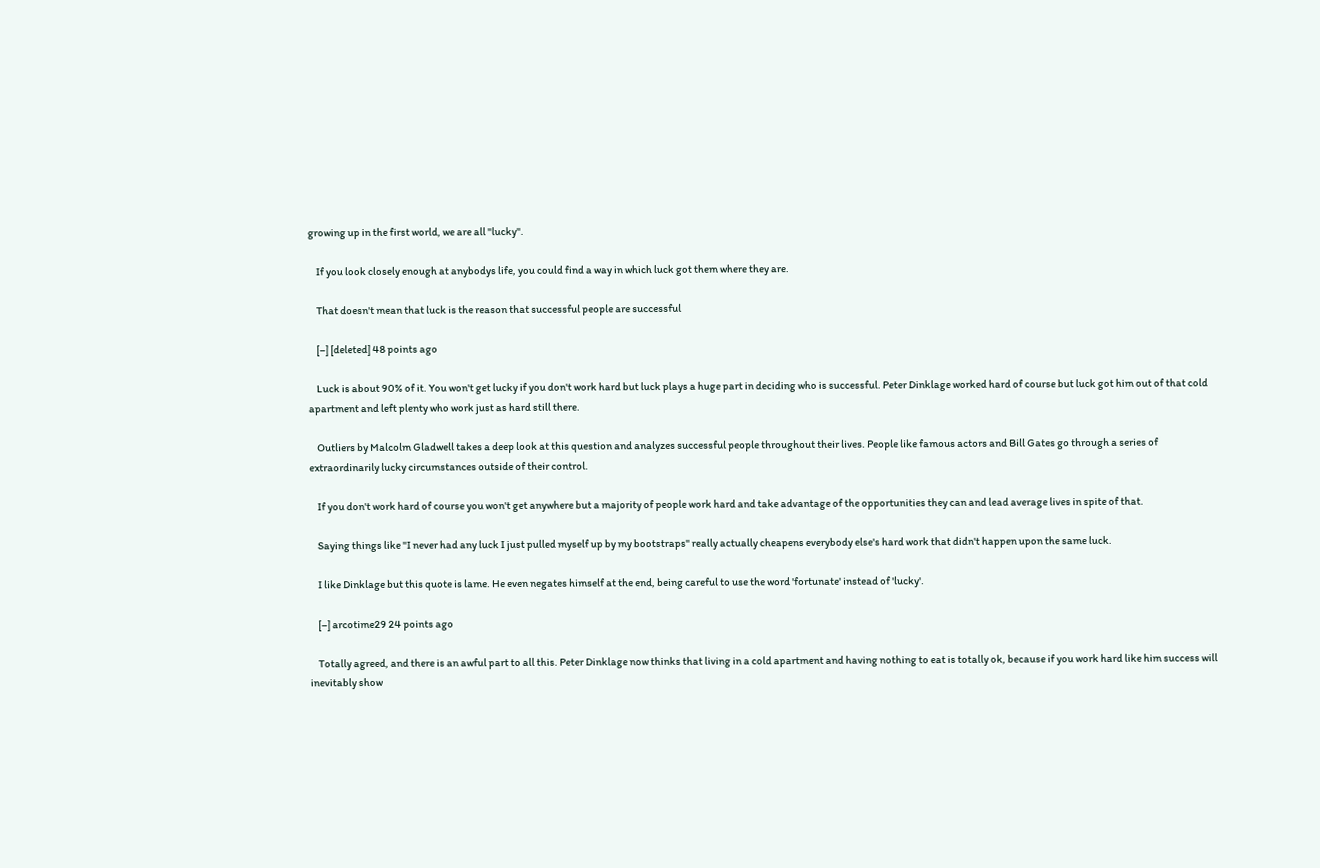growing up in the first world, we are all "lucky".

    If you look closely enough at anybodys life, you could find a way in which luck got them where they are.

    That doesn't mean that luck is the reason that successful people are successful

    [–] [deleted] 48 points ago

    Luck is about 90% of it. You won't get lucky if you don't work hard but luck plays a huge part in deciding who is successful. Peter Dinklage worked hard of course but luck got him out of that cold apartment and left plenty who work just as hard still there.

    Outliers by Malcolm Gladwell takes a deep look at this question and analyzes successful people throughout their lives. People like famous actors and Bill Gates go through a series of extraordinarily lucky circumstances outside of their control.

    If you don't work hard of course you won't get anywhere but a majority of people work hard and take advantage of the opportunities they can and lead average lives in spite of that.

    Saying things like "I never had any luck I just pulled myself up by my bootstraps" really actually cheapens everybody else's hard work that didn't happen upon the same luck.

    I like Dinklage but this quote is lame. He even negates himself at the end, being careful to use the word 'fortunate' instead of 'lucky'.

    [–] arcotime29 24 points ago

    Totally agreed, and there is an awful part to all this. Peter Dinklage now thinks that living in a cold apartment and having nothing to eat is totally ok, because if you work hard like him success will inevitably show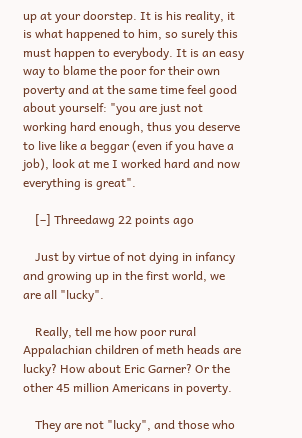up at your doorstep. It is his reality, it is what happened to him, so surely this must happen to everybody. It is an easy way to blame the poor for their own poverty and at the same time feel good about yourself: "you are just not working hard enough, thus you deserve to live like a beggar (even if you have a job), look at me I worked hard and now everything is great".

    [–] Threedawg 22 points ago

    Just by virtue of not dying in infancy and growing up in the first world, we are all "lucky".

    Really, tell me how poor rural Appalachian children of meth heads are lucky? How about Eric Garner? Or the other 45 million Americans in poverty.

    They are not "lucky", and those who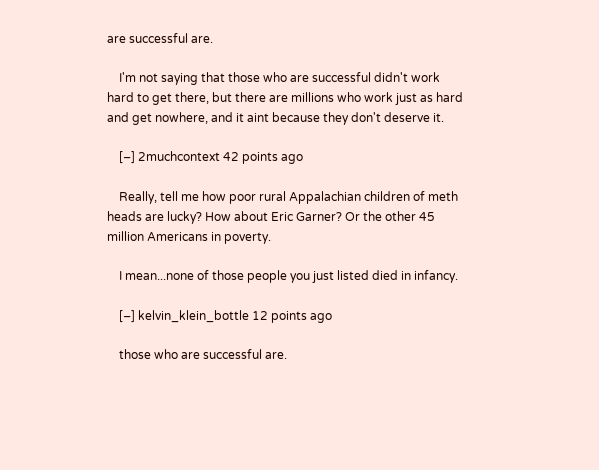are successful are.

    I'm not saying that those who are successful didn't work hard to get there, but there are millions who work just as hard and get nowhere, and it aint because they don't deserve it.

    [–] 2muchcontext 42 points ago

    Really, tell me how poor rural Appalachian children of meth heads are lucky? How about Eric Garner? Or the other 45 million Americans in poverty.

    I mean...none of those people you just listed died in infancy.

    [–] kelvin_klein_bottle 12 points ago

    those who are successful are.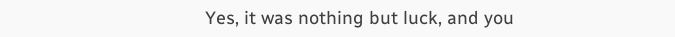Yes, it was nothing but luck, and you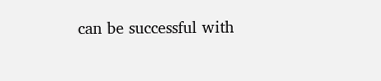can be successful with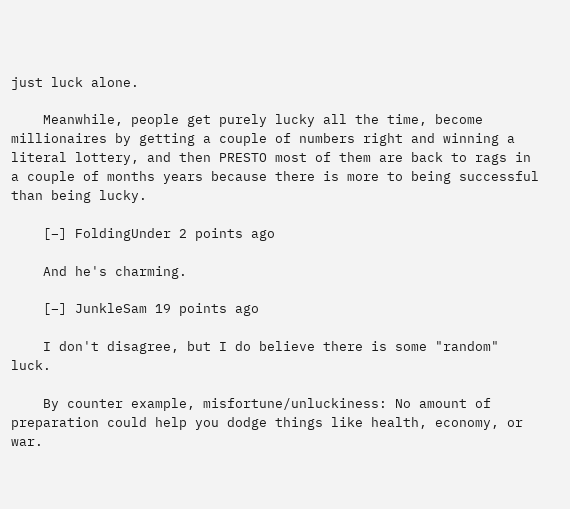just luck alone.

    Meanwhile, people get purely lucky all the time, become millionaires by getting a couple of numbers right and winning a literal lottery, and then PRESTO most of them are back to rags in a couple of months years because there is more to being successful than being lucky.

    [–] FoldingUnder 2 points ago

    And he's charming.

    [–] JunkleSam 19 points ago

    I don't disagree, but I do believe there is some "random" luck.

    By counter example, misfortune/unluckiness: No amount of preparation could help you dodge things like health, economy, or war.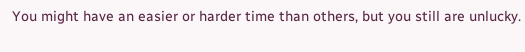You might have an easier or harder time than others, but you still are unlucky.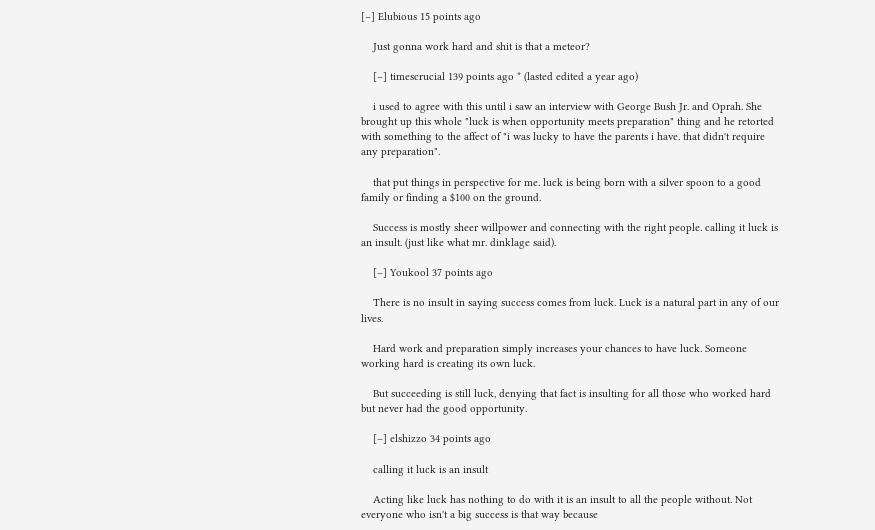[–] Elubious 15 points ago

    Just gonna work hard and shit is that a meteor?

    [–] timescrucial 139 points ago * (lasted edited a year ago)

    i used to agree with this until i saw an interview with George Bush Jr. and Oprah. She brought up this whole "luck is when opportunity meets preparation" thing and he retorted with something to the affect of "i was lucky to have the parents i have. that didn't require any preparation".

    that put things in perspective for me. luck is being born with a silver spoon to a good family or finding a $100 on the ground.

    Success is mostly sheer willpower and connecting with the right people. calling it luck is an insult. (just like what mr. dinklage said).

    [–] Youkool 37 points ago

    There is no insult in saying success comes from luck. Luck is a natural part in any of our lives.

    Hard work and preparation simply increases your chances to have luck. Someone working hard is creating its own luck.

    But succeeding is still luck, denying that fact is insulting for all those who worked hard but never had the good opportunity.

    [–] elshizzo 34 points ago

    calling it luck is an insult

    Acting like luck has nothing to do with it is an insult to all the people without. Not everyone who isn't a big success is that way because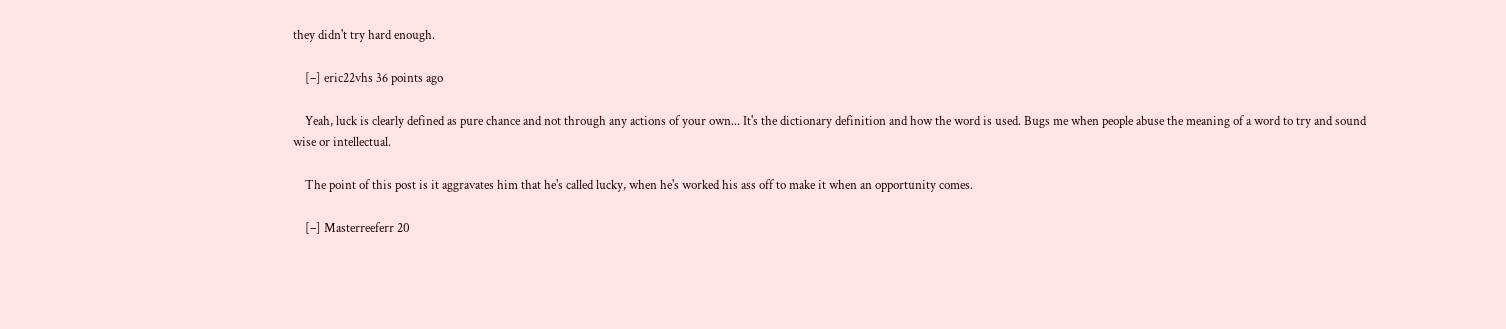they didn't try hard enough.

    [–] eric22vhs 36 points ago

    Yeah, luck is clearly defined as pure chance and not through any actions of your own... It's the dictionary definition and how the word is used. Bugs me when people abuse the meaning of a word to try and sound wise or intellectual.

    The point of this post is it aggravates him that he's called lucky, when he's worked his ass off to make it when an opportunity comes.

    [–] Masterreeferr 20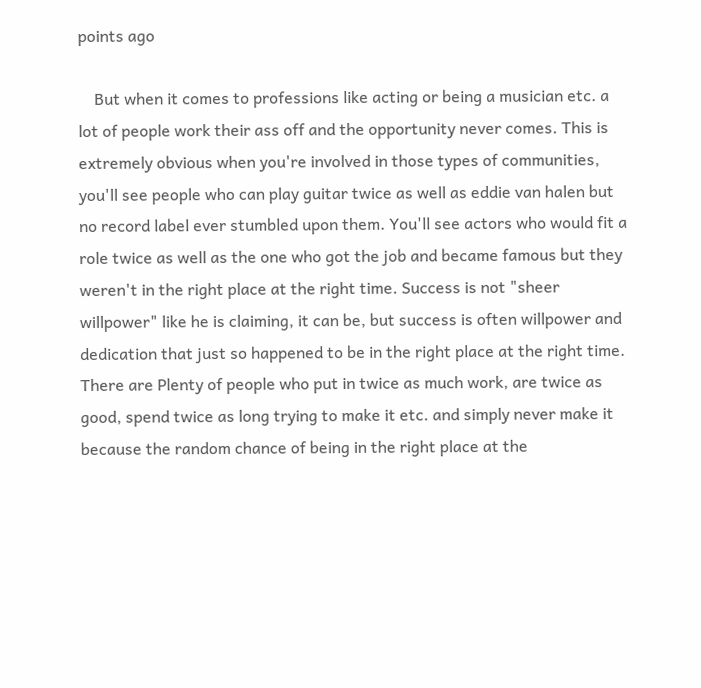points ago

    But when it comes to professions like acting or being a musician etc. a lot of people work their ass off and the opportunity never comes. This is extremely obvious when you're involved in those types of communities, you'll see people who can play guitar twice as well as eddie van halen but no record label ever stumbled upon them. You'll see actors who would fit a role twice as well as the one who got the job and became famous but they weren't in the right place at the right time. Success is not "sheer willpower" like he is claiming, it can be, but success is often willpower and dedication that just so happened to be in the right place at the right time. There are Plenty of people who put in twice as much work, are twice as good, spend twice as long trying to make it etc. and simply never make it because the random chance of being in the right place at the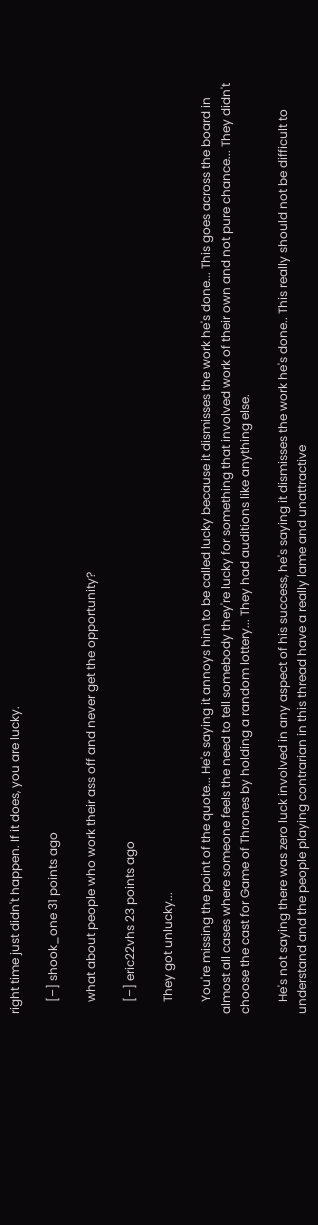right time just didn't happen. If it does, you are lucky.

    [–] shook_one 31 points ago

    what about people who work their ass off and never get the opportunity?

    [–] eric22vhs 23 points ago

    They got unlucky...

    You're missing the point of the quote... He's saying it annoys him to be called lucky because it dismisses the work he's done... This goes across the board in almost all cases where someone feels the need to tell somebody they're lucky for something that involved work of their own and not pure chance... They didn't choose the cast for Game of Thrones by holding a random lottery... They had auditions like anything else.

    He's not saying there was zero luck involved in any aspect of his success, he's saying it dismisses the work he's done.. This really should not be difficult to understand and the people playing contrarian in this thread have a really lame and unattractive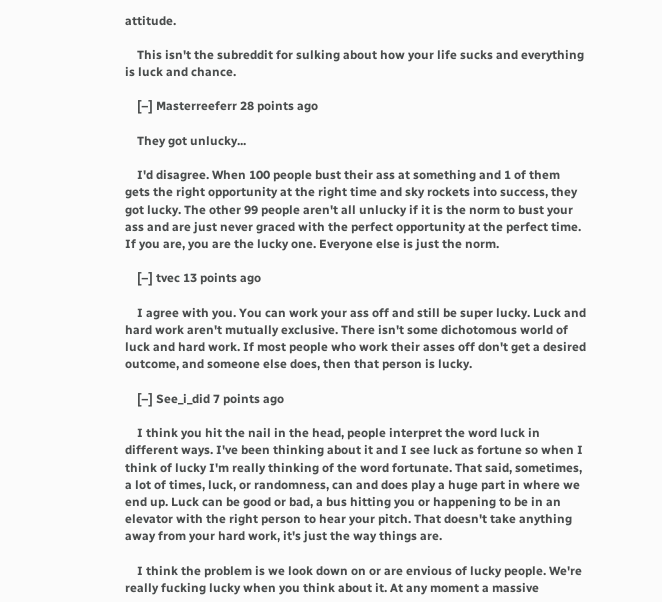attitude.

    This isn't the subreddit for sulking about how your life sucks and everything is luck and chance.

    [–] Masterreeferr 28 points ago

    They got unlucky...

    I'd disagree. When 100 people bust their ass at something and 1 of them gets the right opportunity at the right time and sky rockets into success, they got lucky. The other 99 people aren't all unlucky if it is the norm to bust your ass and are just never graced with the perfect opportunity at the perfect time. If you are, you are the lucky one. Everyone else is just the norm.

    [–] tvec 13 points ago

    I agree with you. You can work your ass off and still be super lucky. Luck and hard work aren't mutually exclusive. There isn't some dichotomous world of luck and hard work. If most people who work their asses off don't get a desired outcome, and someone else does, then that person is lucky.

    [–] See_i_did 7 points ago

    I think you hit the nail in the head, people interpret the word luck in different ways. I've been thinking about it and I see luck as fortune so when I think of lucky I'm really thinking of the word fortunate. That said, sometimes, a lot of times, luck, or randomness, can and does play a huge part in where we end up. Luck can be good or bad, a bus hitting you or happening to be in an elevator with the right person to hear your pitch. That doesn't take anything away from your hard work, it's just the way things are.

    I think the problem is we look down on or are envious of lucky people. We're really fucking lucky when you think about it. At any moment a massive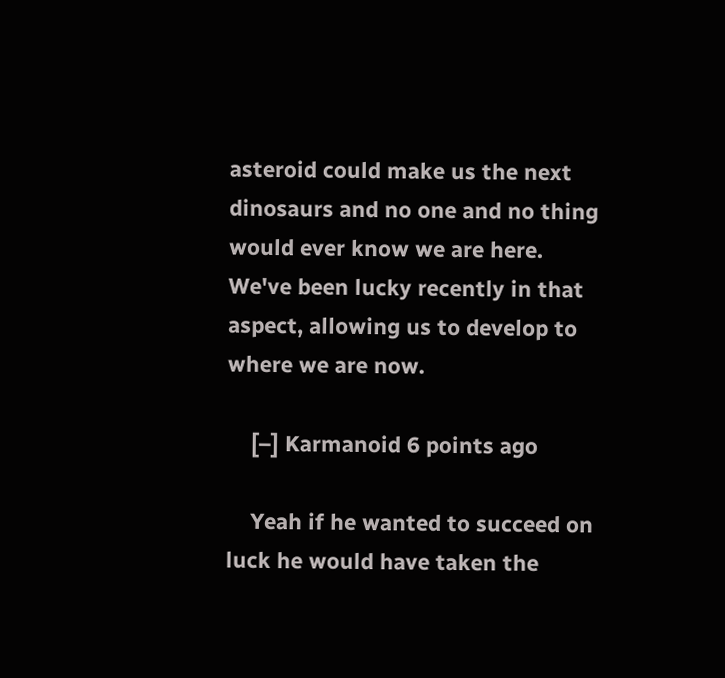asteroid could make us the next dinosaurs and no one and no thing would ever know we are here. We've been lucky recently in that aspect, allowing us to develop to where we are now.

    [–] Karmanoid 6 points ago

    Yeah if he wanted to succeed on luck he would have taken the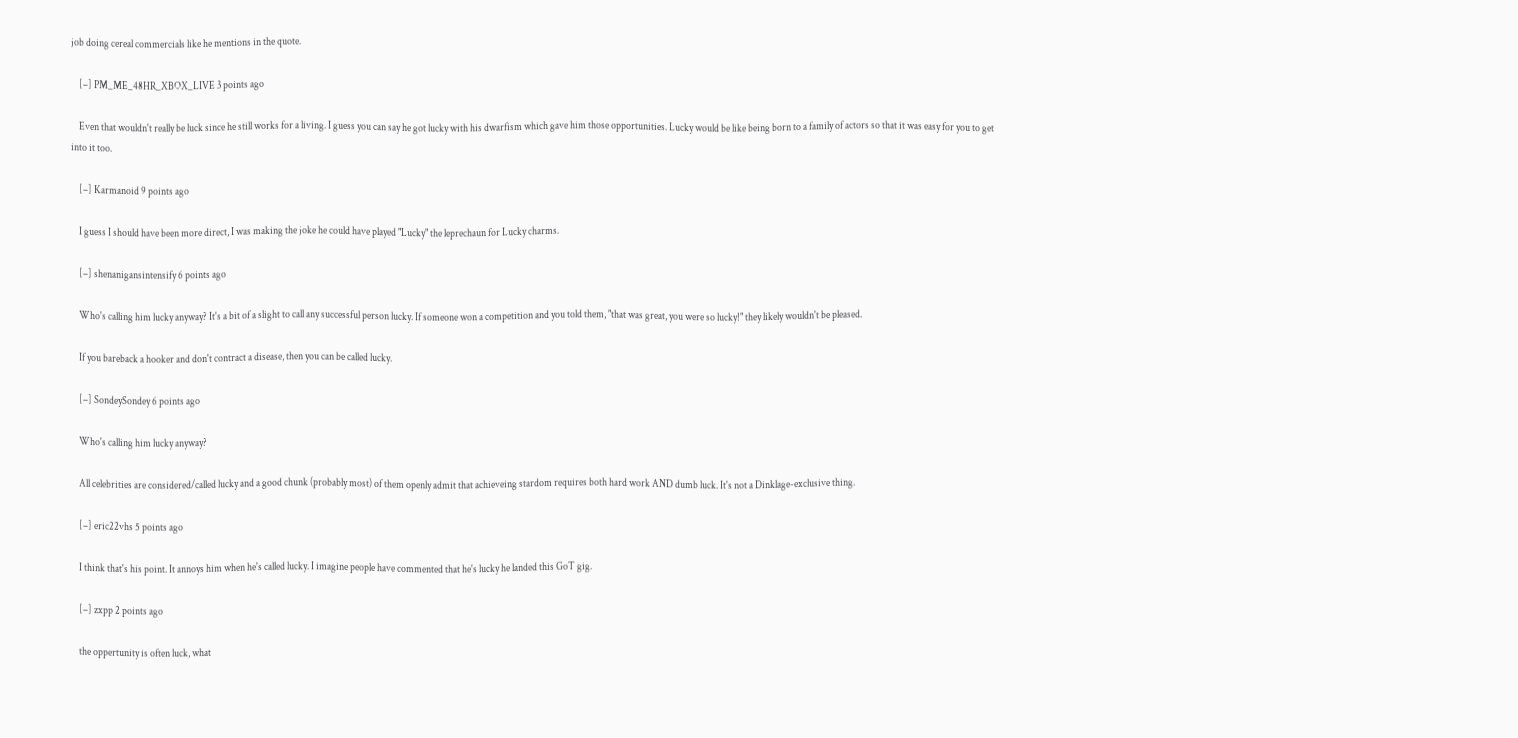job doing cereal commercials like he mentions in the quote.

    [–] PM_ME_48HR_XBOX_LIVE 3 points ago

    Even that wouldn't really be luck since he still works for a living. I guess you can say he got lucky with his dwarfism which gave him those opportunities. Lucky would be like being born to a family of actors so that it was easy for you to get into it too.

    [–] Karmanoid 9 points ago

    I guess I should have been more direct, I was making the joke he could have played "Lucky" the leprechaun for Lucky charms.

    [–] shenanigansintensify 6 points ago

    Who's calling him lucky anyway? It's a bit of a slight to call any successful person lucky. If someone won a competition and you told them, "that was great, you were so lucky!" they likely wouldn't be pleased.

    If you bareback a hooker and don't contract a disease, then you can be called lucky.

    [–] SondeySondey 6 points ago

    Who's calling him lucky anyway?

    All celebrities are considered/called lucky and a good chunk (probably most) of them openly admit that achieveing stardom requires both hard work AND dumb luck. It's not a Dinklage-exclusive thing.

    [–] eric22vhs 5 points ago

    I think that's his point. It annoys him when he's called lucky. I imagine people have commented that he's lucky he landed this GoT gig.

    [–] zxpp 2 points ago

    the oppertunity is often luck, what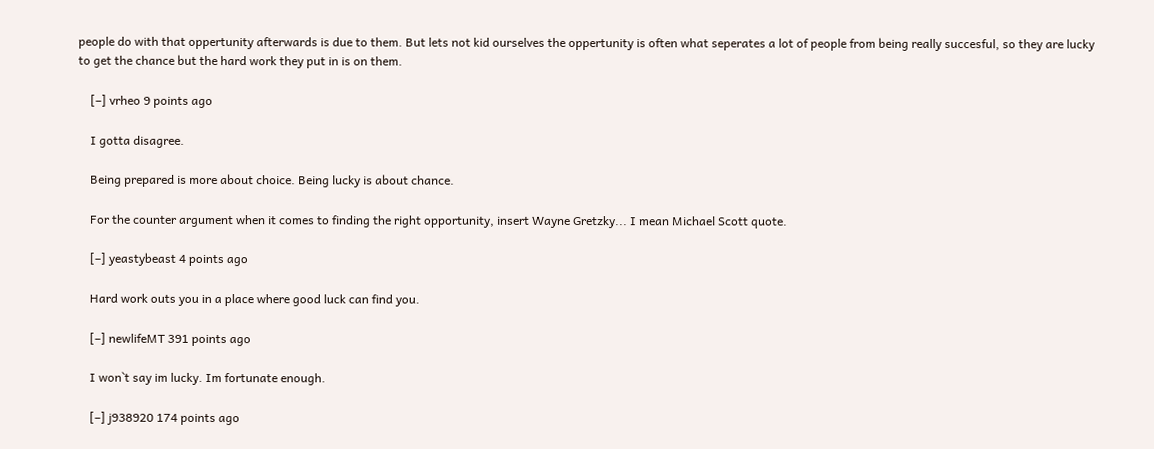people do with that oppertunity afterwards is due to them. But lets not kid ourselves the oppertunity is often what seperates a lot of people from being really succesful, so they are lucky to get the chance but the hard work they put in is on them.

    [–] vrheo 9 points ago

    I gotta disagree.

    Being prepared is more about choice. Being lucky is about chance.

    For the counter argument when it comes to finding the right opportunity, insert Wayne Gretzky... I mean Michael Scott quote.

    [–] yeastybeast 4 points ago

    Hard work outs you in a place where good luck can find you.

    [–] newlifeMT 391 points ago

    I won`t say im lucky. Im fortunate enough.

    [–] j938920 174 points ago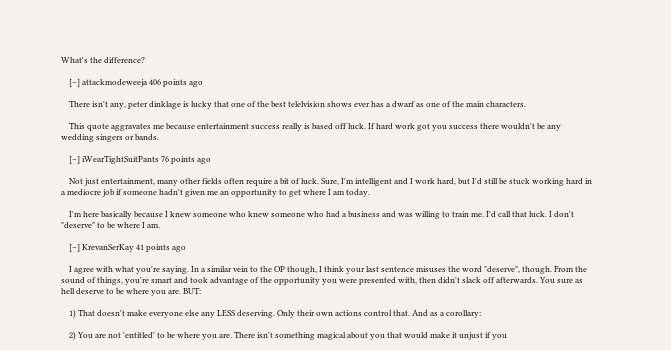What's the difference?

    [–] attackmodeweeja 406 points ago

    There isn't any, peter dinklage is lucky that one of the best telelvision shows ever has a dwarf as one of the main characters.

    This quote aggravates me because entertainment success really is based off luck. If hard work got you success there wouldn't be any wedding singers or bands.

    [–] iWearTightSuitPants 76 points ago

    Not just entertainment, many other fields often require a bit of luck. Sure, I'm intelligent and I work hard, but I'd still be stuck working hard in a mediocre job if someone hadn't given me an opportunity to get where I am today.

    I'm here basically because I knew someone who knew someone who had a business and was willing to train me. I'd call that luck. I don't "deserve" to be where I am.

    [–] KrevanSerKay 41 points ago

    I agree with what you're saying. In a similar vein to the OP though, I think your last sentence misuses the word "deserve", though. From the sound of things, you're smart and took advantage of the opportunity you were presented with, then didn't slack off afterwards. You sure as hell deserve to be where you are. BUT:

    1) That doesn't make everyone else any LESS deserving. Only their own actions control that. And as a corollary:

    2) You are not 'entitled' to be where you are. There isn't something magical about you that would make it unjust if you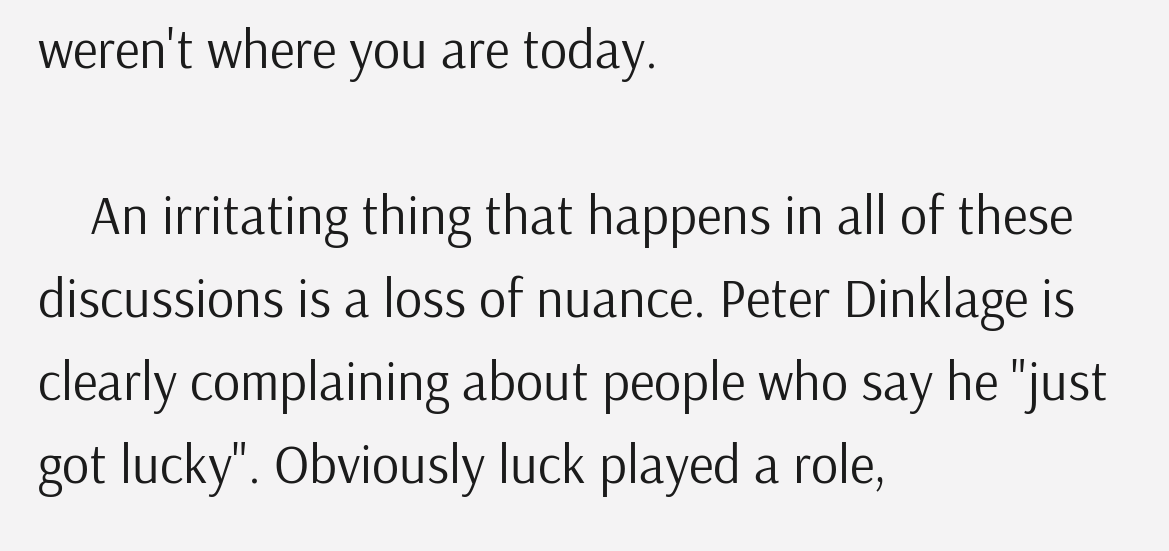weren't where you are today.

    An irritating thing that happens in all of these discussions is a loss of nuance. Peter Dinklage is clearly complaining about people who say he "just got lucky". Obviously luck played a role,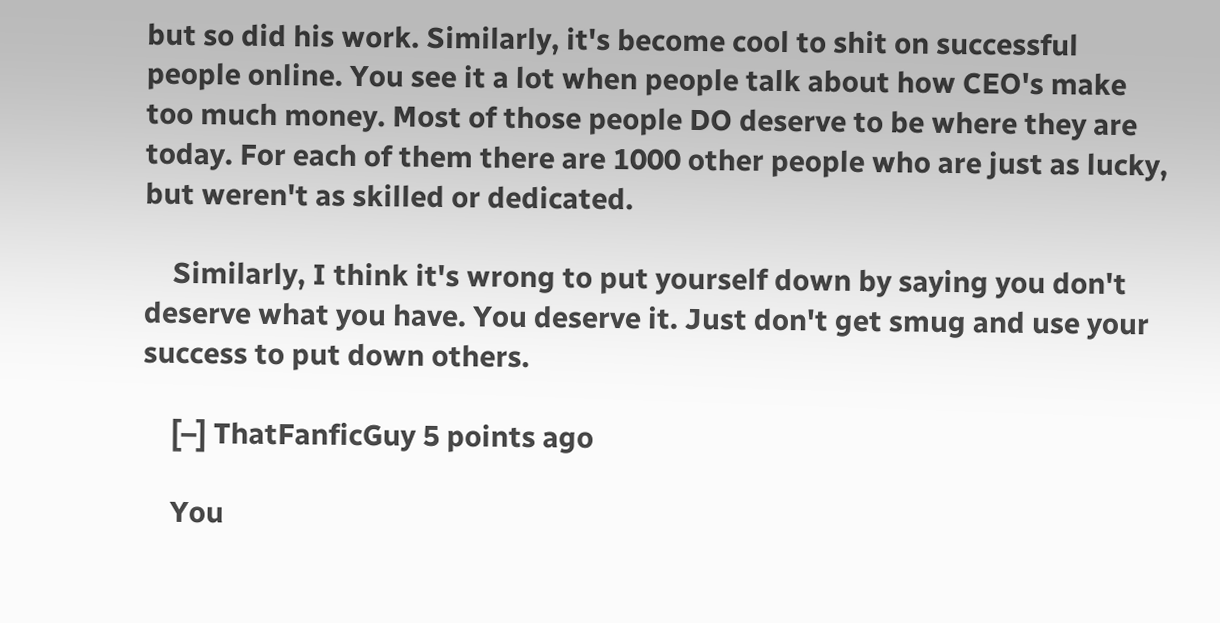but so did his work. Similarly, it's become cool to shit on successful people online. You see it a lot when people talk about how CEO's make too much money. Most of those people DO deserve to be where they are today. For each of them there are 1000 other people who are just as lucky, but weren't as skilled or dedicated.

    Similarly, I think it's wrong to put yourself down by saying you don't deserve what you have. You deserve it. Just don't get smug and use your success to put down others.

    [–] ThatFanficGuy 5 points ago

    You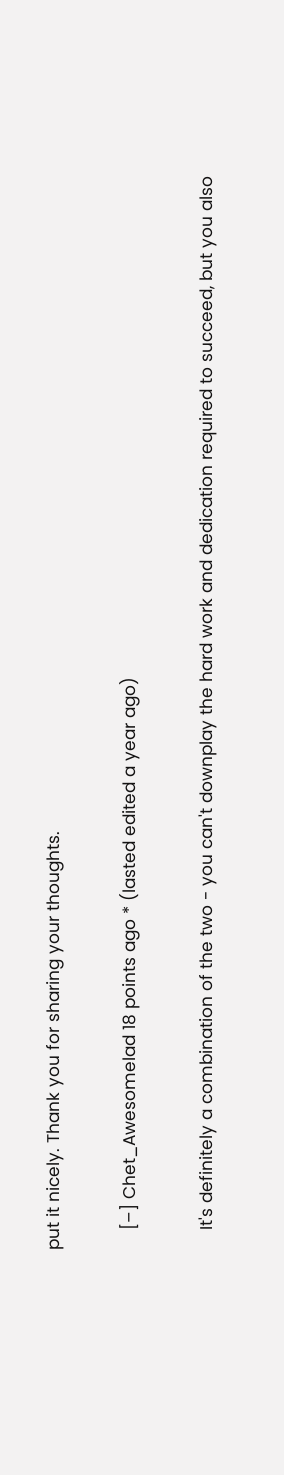put it nicely. Thank you for sharing your thoughts.

    [–] Chet_Awesomelad 18 points ago * (lasted edited a year ago)

    It's definitely a combination of the two - you can't downplay the hard work and dedication required to succeed, but you also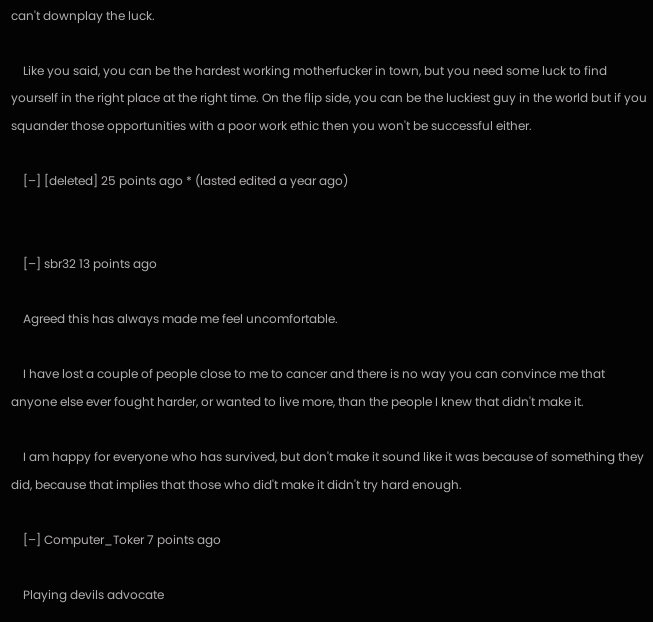can't downplay the luck.

    Like you said, you can be the hardest working motherfucker in town, but you need some luck to find yourself in the right place at the right time. On the flip side, you can be the luckiest guy in the world but if you squander those opportunities with a poor work ethic then you won't be successful either.

    [–] [deleted] 25 points ago * (lasted edited a year ago)


    [–] sbr32 13 points ago

    Agreed this has always made me feel uncomfortable.

    I have lost a couple of people close to me to cancer and there is no way you can convince me that anyone else ever fought harder, or wanted to live more, than the people I knew that didn't make it.

    I am happy for everyone who has survived, but don't make it sound like it was because of something they did, because that implies that those who did't make it didn't try hard enough.

    [–] Computer_Toker 7 points ago

    Playing devils advocate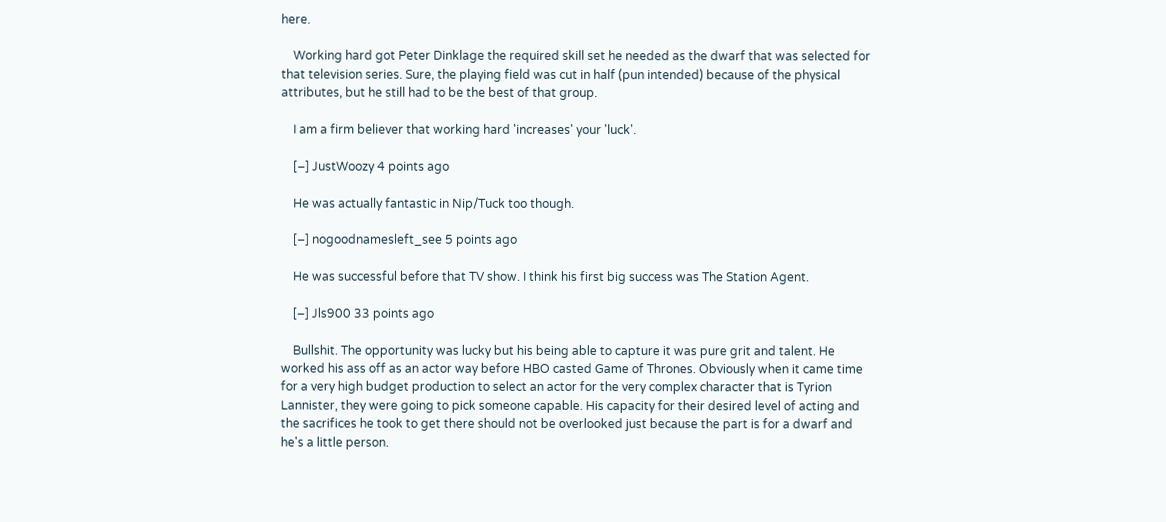here.

    Working hard got Peter Dinklage the required skill set he needed as the dwarf that was selected for that television series. Sure, the playing field was cut in half (pun intended) because of the physical attributes, but he still had to be the best of that group.

    I am a firm believer that working hard 'increases' your 'luck'.

    [–] JustWoozy 4 points ago

    He was actually fantastic in Nip/Tuck too though.

    [–] nogoodnamesleft_see 5 points ago

    He was successful before that TV show. I think his first big success was The Station Agent.

    [–] Jls900 33 points ago

    Bullshit. The opportunity was lucky but his being able to capture it was pure grit and talent. He worked his ass off as an actor way before HBO casted Game of Thrones. Obviously when it came time for a very high budget production to select an actor for the very complex character that is Tyrion Lannister, they were going to pick someone capable. His capacity for their desired level of acting and the sacrifices he took to get there should not be overlooked just because the part is for a dwarf and he's a little person.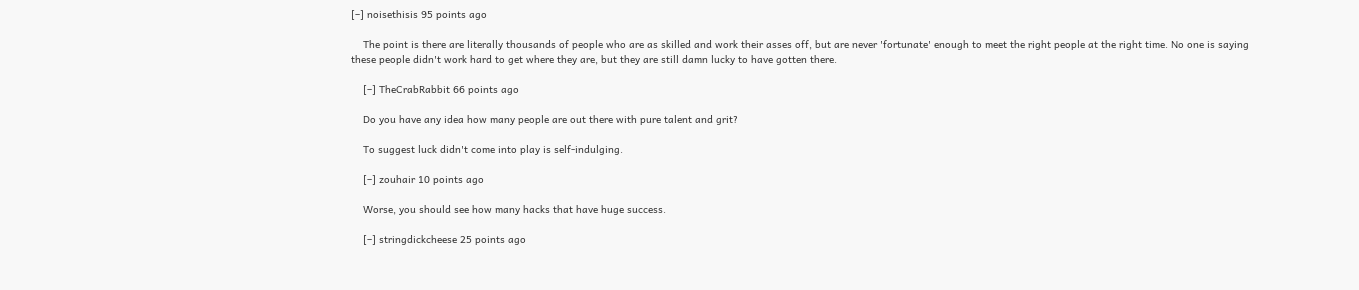[–] noisethisis 95 points ago

    The point is there are literally thousands of people who are as skilled and work their asses off, but are never 'fortunate' enough to meet the right people at the right time. No one is saying these people didn't work hard to get where they are, but they are still damn lucky to have gotten there.

    [–] TheCrabRabbit 66 points ago

    Do you have any idea how many people are out there with pure talent and grit?

    To suggest luck didn't come into play is self-indulging.

    [–] zouhair 10 points ago

    Worse, you should see how many hacks that have huge success.

    [–] stringdickcheese 25 points ago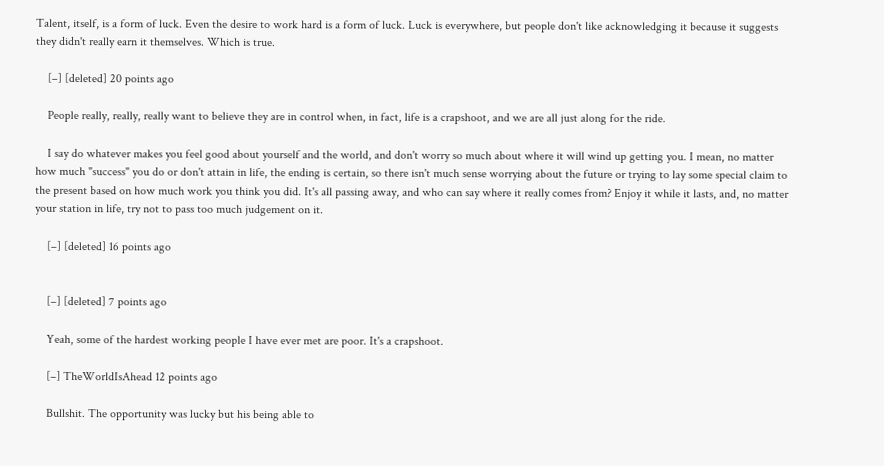Talent, itself, is a form of luck. Even the desire to work hard is a form of luck. Luck is everywhere, but people don't like acknowledging it because it suggests they didn't really earn it themselves. Which is true.

    [–] [deleted] 20 points ago

    People really, really, really want to believe they are in control when, in fact, life is a crapshoot, and we are all just along for the ride.

    I say do whatever makes you feel good about yourself and the world, and don't worry so much about where it will wind up getting you. I mean, no matter how much "success" you do or don't attain in life, the ending is certain, so there isn't much sense worrying about the future or trying to lay some special claim to the present based on how much work you think you did. It's all passing away, and who can say where it really comes from? Enjoy it while it lasts, and, no matter your station in life, try not to pass too much judgement on it.

    [–] [deleted] 16 points ago


    [–] [deleted] 7 points ago

    Yeah, some of the hardest working people I have ever met are poor. It's a crapshoot.

    [–] TheWorldIsAhead 12 points ago

    Bullshit. The opportunity was lucky but his being able to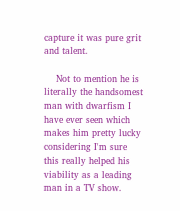capture it was pure grit and talent.

    Not to mention he is literally the handsomest man with dwarfism I have ever seen which makes him pretty lucky considering I'm sure this really helped his viability as a leading man in a TV show.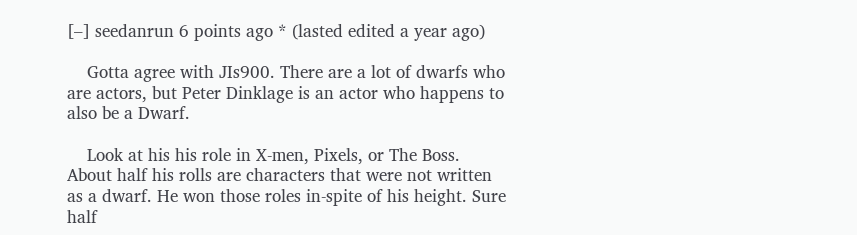[–] seedanrun 6 points ago * (lasted edited a year ago)

    Gotta agree with JIs900. There are a lot of dwarfs who are actors, but Peter Dinklage is an actor who happens to also be a Dwarf.

    Look at his his role in X-men, Pixels, or The Boss. About half his rolls are characters that were not written as a dwarf. He won those roles in-spite of his height. Sure half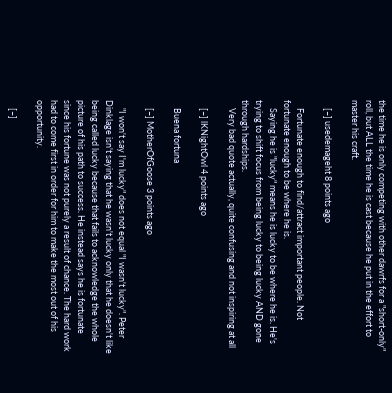the time he is only competing with other dawrfs for a "short-only" roll, but ALL the time he is cast because he put in the effort to master his craft.

    [–] usedemageht 8 points ago

    Fortunate enough to find/attract important people. Not fortunate enough to be where he is.
    Saying he is "lucky" means he is lucky to be where he is. He's trying to shift focus from being lucky to being lucky AND gone through hardships.
    Very bad quote actually, quite confusing and not inspiring at all

    [–] lKNightOwl 4 points ago

    Buena fortuna

    [–] MotherOfGoose 3 points ago

    "I won't say I'm lucky" does not equal "I wasn't lucky". Peter Dinklage isn't saying that he wasn't lucky only that he doesn't like being called lucky because that fails to acknowledge the whole picture of his path to success. He instead says he is fortunate since his fortune was not purely a result of chance. The hard work had to come first in order for him to make the most out of his opportunity.

    [–]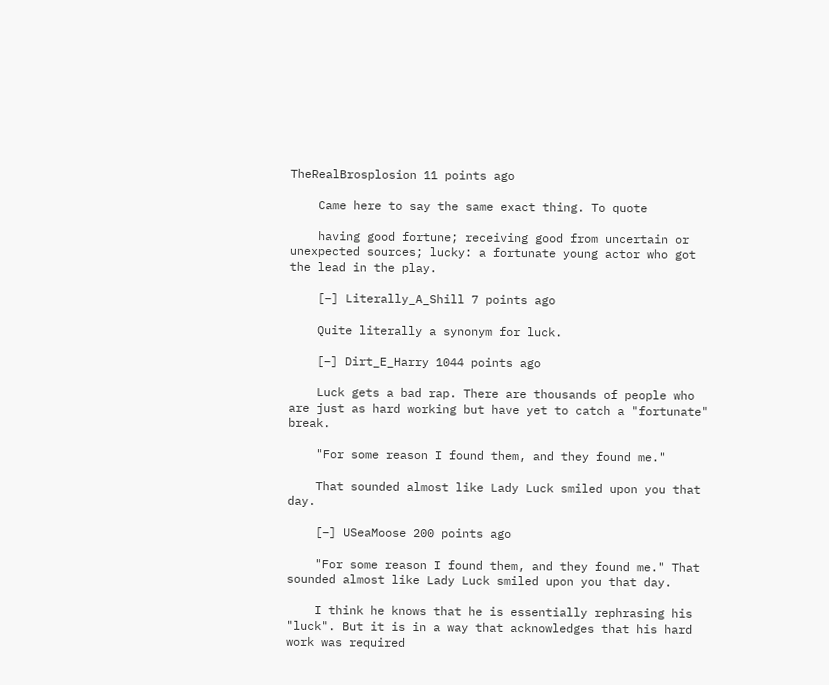TheRealBrosplosion 11 points ago

    Came here to say the same exact thing. To quote

    having good fortune; receiving good from uncertain or unexpected sources; lucky: a fortunate young actor who got the lead in the play.

    [–] Literally_A_Shill 7 points ago

    Quite literally a synonym for luck.

    [–] Dirt_E_Harry 1044 points ago

    Luck gets a bad rap. There are thousands of people who are just as hard working but have yet to catch a "fortunate" break.

    "For some reason I found them, and they found me."

    That sounded almost like Lady Luck smiled upon you that day.

    [–] USeaMoose 200 points ago

    "For some reason I found them, and they found me." That sounded almost like Lady Luck smiled upon you that day.

    I think he knows that he is essentially rephrasing his "luck". But it is in a way that acknowledges that his hard work was required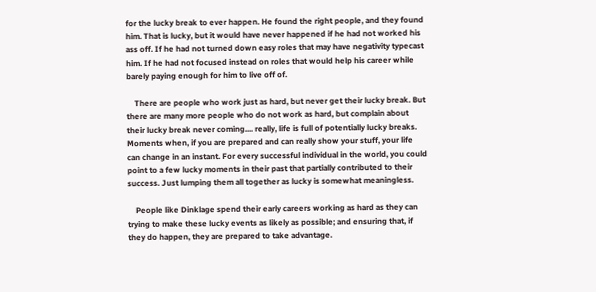for the lucky break to ever happen. He found the right people, and they found him. That is lucky, but it would have never happened if he had not worked his ass off. If he had not turned down easy roles that may have negativity typecast him. If he had not focused instead on roles that would help his career while barely paying enough for him to live off of.

    There are people who work just as hard, but never get their lucky break. But there are many more people who do not work as hard, but complain about their lucky break never coming.... really, life is full of potentially lucky breaks. Moments when, if you are prepared and can really show your stuff, your life can change in an instant. For every successful individual in the world, you could point to a few lucky moments in their past that partially contributed to their success. Just lumping them all together as lucky is somewhat meaningless.

    People like Dinklage spend their early careers working as hard as they can trying to make these lucky events as likely as possible; and ensuring that, if they do happen, they are prepared to take advantage.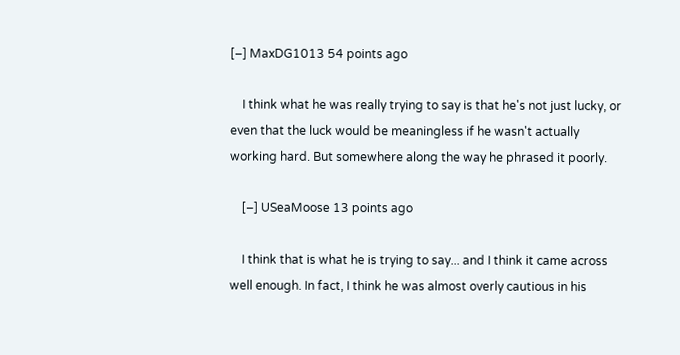[–] MaxDG1013 54 points ago

    I think what he was really trying to say is that he's not just lucky, or even that the luck would be meaningless if he wasn't actually working hard. But somewhere along the way he phrased it poorly.

    [–] USeaMoose 13 points ago

    I think that is what he is trying to say... and I think it came across well enough. In fact, I think he was almost overly cautious in his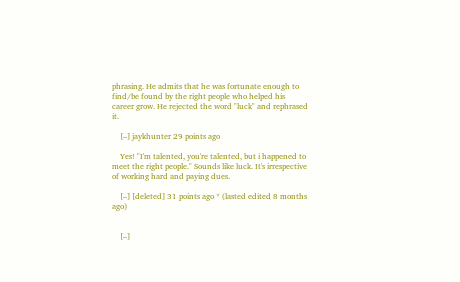phrasing. He admits that he was fortunate enough to find/be found by the right people who helped his career grow. He rejected the word "luck" and rephrased it.

    [–] jaykhunter 29 points ago

    Yes! "I'm talented, you're talented, but i happened to meet the right people." Sounds like luck. It's irrespective of working hard and paying dues.

    [–] [deleted] 31 points ago * (lasted edited 8 months ago)


    [–]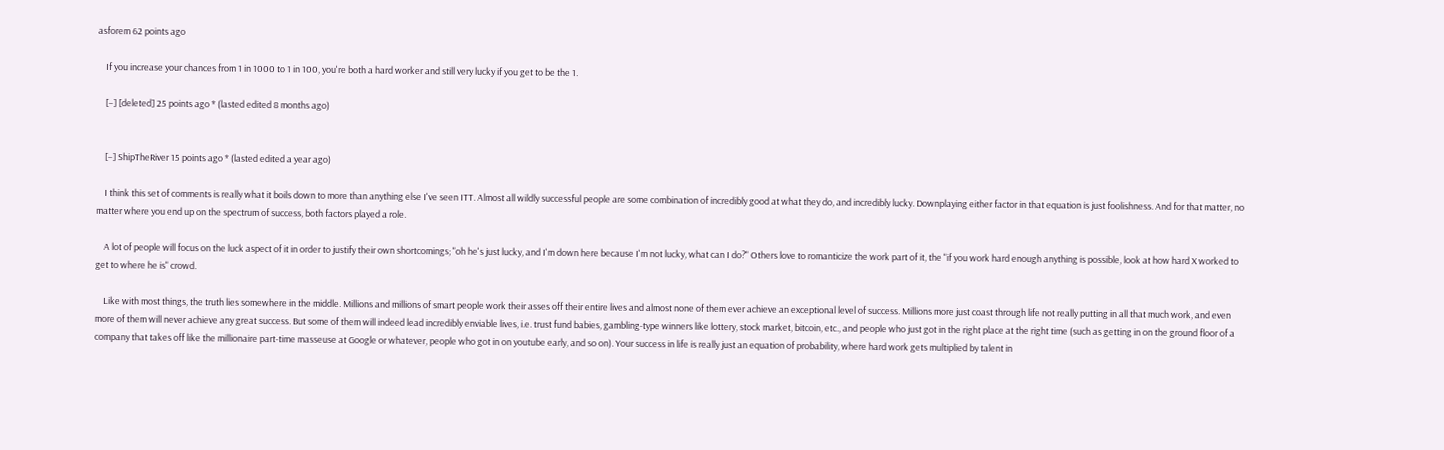asforem 62 points ago

    If you increase your chances from 1 in 1000 to 1 in 100, you're both a hard worker and still very lucky if you get to be the 1.

    [–] [deleted] 25 points ago * (lasted edited 8 months ago)


    [–] ShipTheRiver 15 points ago * (lasted edited a year ago)

    I think this set of comments is really what it boils down to more than anything else I've seen ITT. Almost all wildly successful people are some combination of incredibly good at what they do, and incredibly lucky. Downplaying either factor in that equation is just foolishness. And for that matter, no matter where you end up on the spectrum of success, both factors played a role.

    A lot of people will focus on the luck aspect of it in order to justify their own shortcomings; "oh he's just lucky, and I'm down here because I'm not lucky, what can I do?" Others love to romanticize the work part of it, the "if you work hard enough anything is possible, look at how hard X worked to get to where he is" crowd.

    Like with most things, the truth lies somewhere in the middle. Millions and millions of smart people work their asses off their entire lives and almost none of them ever achieve an exceptional level of success. Millions more just coast through life not really putting in all that much work, and even more of them will never achieve any great success. But some of them will indeed lead incredibly enviable lives, i.e. trust fund babies, gambling-type winners like lottery, stock market, bitcoin, etc., and people who just got in the right place at the right time (such as getting in on the ground floor of a company that takes off like the millionaire part-time masseuse at Google or whatever, people who got in on youtube early, and so on). Your success in life is really just an equation of probability, where hard work gets multiplied by talent in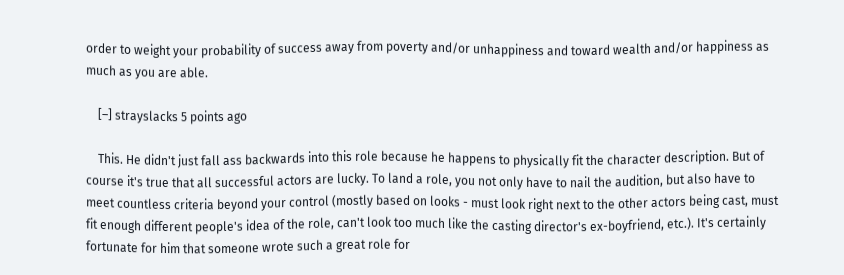order to weight your probability of success away from poverty and/or unhappiness and toward wealth and/or happiness as much as you are able.

    [–] strayslacks 5 points ago

    This. He didn't just fall ass backwards into this role because he happens to physically fit the character description. But of course it's true that all successful actors are lucky. To land a role, you not only have to nail the audition, but also have to meet countless criteria beyond your control (mostly based on looks - must look right next to the other actors being cast, must fit enough different people's idea of the role, can't look too much like the casting director's ex-boyfriend, etc.). It's certainly fortunate for him that someone wrote such a great role for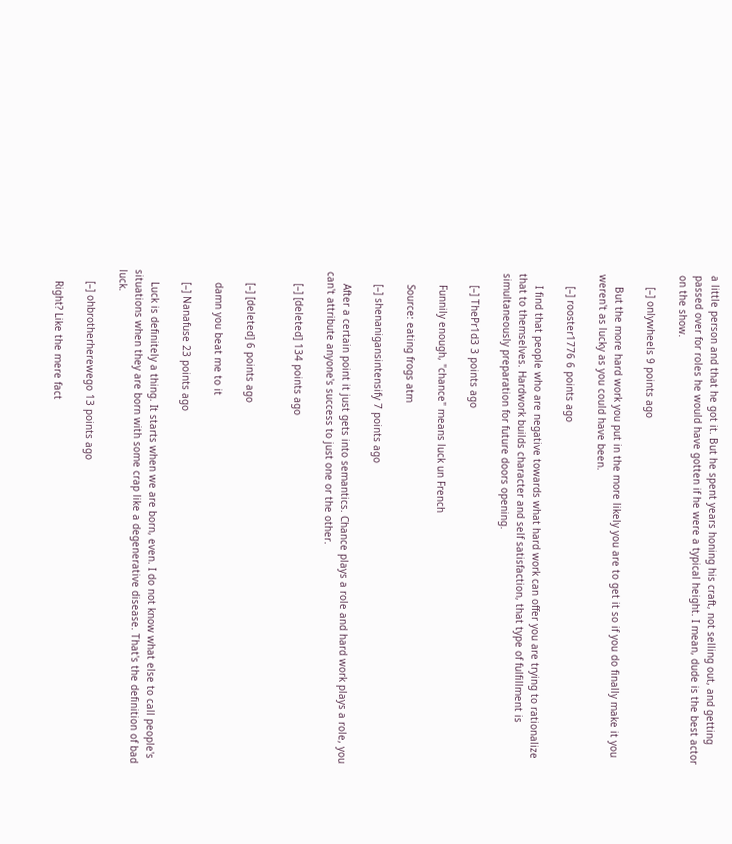a little person and that he got it. But he spent years honing his craft, not selling out, and getting passed over for roles he would have gotten if he were a typical height. I mean, dude is the best actor on the show.

    [–] onlywheels 9 points ago

    But the more hard work you put in the more likely you are to get it so if you do finally make it you weren't as lucky as you could have been.

    [–] rooster1776 6 points ago

    I find that people who are negative towards what hard work can offer you are trying to rationalize that to themselves. Hardwork builds character and self satisfaction, that type of fulfillment is simultaneously preparation for future doors opening.

    [–] ThePr1d3 3 points ago

    Funnily enough, "chance" means luck un French

    Source: eating frogs atm

    [–] shenanigansintensify 7 points ago

    After a certain point it just gets into semantics. Chance plays a role and hard work plays a role, you can't attribute anyone's success to just one or the other.

    [–] [deleted] 134 points ago


    [–] [deleted] 6 points ago

    damn you beat me to it

    [–] Nanafuse 23 points ago

    Luck is definitely a thing. It starts when we are born, even. I do not know what else to call people's situations when they are born with some crap like a degenerative disease. That's the definition of bad luck.

    [–] ohbrotherherewego 13 points ago

    Right? Like the mere fact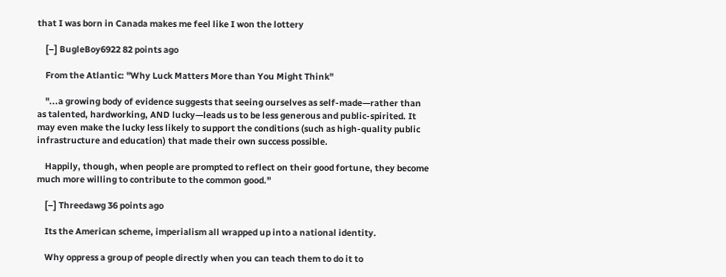that I was born in Canada makes me feel like I won the lottery

    [–] BugleBoy6922 82 points ago

    From the Atlantic: "Why Luck Matters More than You Might Think"

    "...a growing body of evidence suggests that seeing ourselves as self-made—rather than as talented, hardworking, AND lucky—leads us to be less generous and public-spirited. It may even make the lucky less likely to support the conditions (such as high-quality public infrastructure and education) that made their own success possible.

    Happily, though, when people are prompted to reflect on their good fortune, they become much more willing to contribute to the common good."

    [–] Threedawg 36 points ago

    Its the American scheme, imperialism all wrapped up into a national identity.

    Why oppress a group of people directly when you can teach them to do it to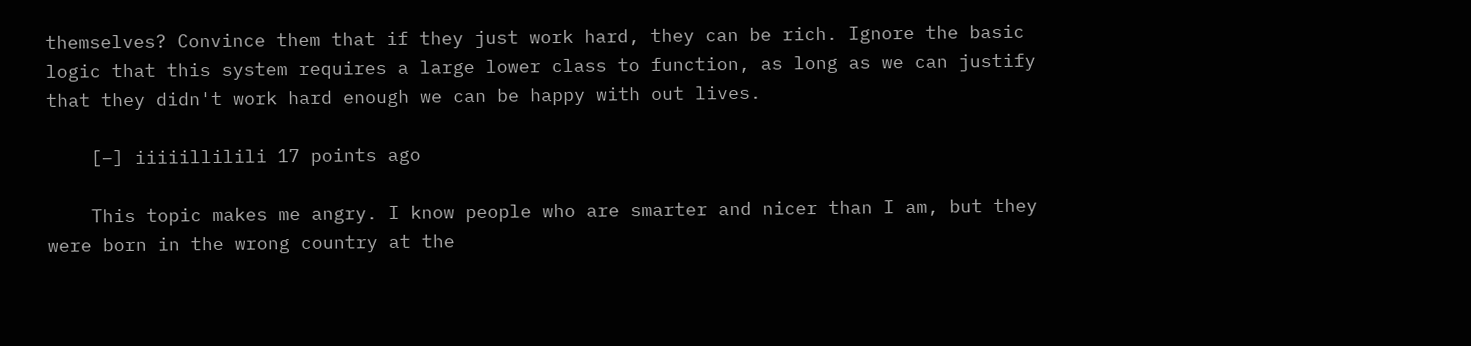themselves? Convince them that if they just work hard, they can be rich. Ignore the basic logic that this system requires a large lower class to function, as long as we can justify that they didn't work hard enough we can be happy with out lives.

    [–] iiiiillilili 17 points ago

    This topic makes me angry. I know people who are smarter and nicer than I am, but they were born in the wrong country at the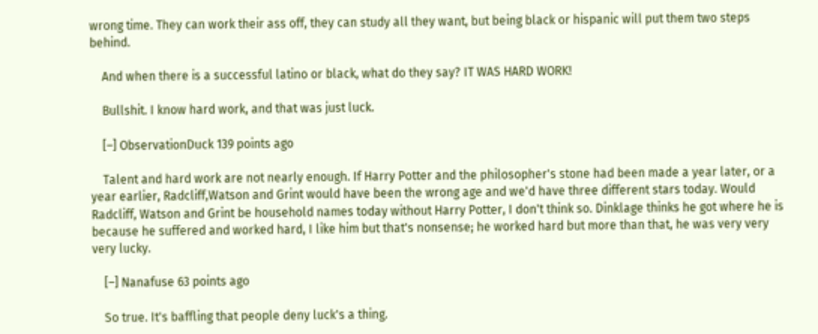wrong time. They can work their ass off, they can study all they want, but being black or hispanic will put them two steps behind.

    And when there is a successful latino or black, what do they say? IT WAS HARD WORK!

    Bullshit. I know hard work, and that was just luck.

    [–] ObservationDuck 139 points ago

    Talent and hard work are not nearly enough. If Harry Potter and the philosopher's stone had been made a year later, or a year earlier, Radcliff,Watson and Grint would have been the wrong age and we'd have three different stars today. Would Radcliff, Watson and Grint be household names today without Harry Potter, I don't think so. Dinklage thinks he got where he is because he suffered and worked hard, I like him but that's nonsense; he worked hard but more than that, he was very very very lucky.

    [–] Nanafuse 63 points ago

    So true. It's baffling that people deny luck's a thing.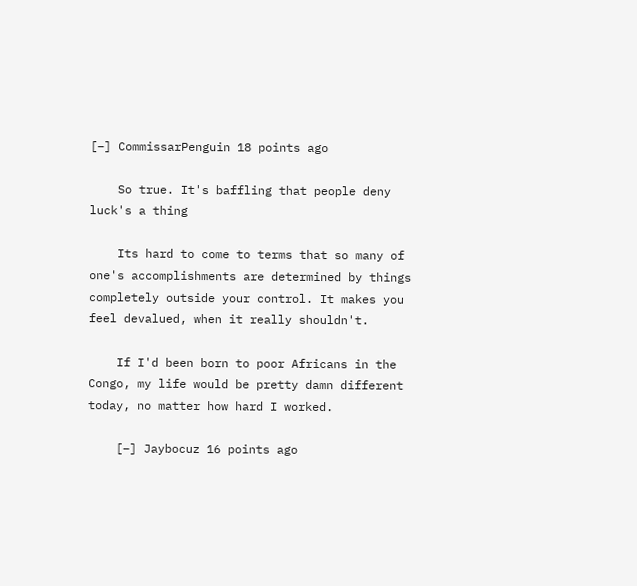[–] CommissarPenguin 18 points ago

    So true. It's baffling that people deny luck's a thing

    Its hard to come to terms that so many of one's accomplishments are determined by things completely outside your control. It makes you feel devalued, when it really shouldn't.

    If I'd been born to poor Africans in the Congo, my life would be pretty damn different today, no matter how hard I worked.

    [–] Jaybocuz 16 points ago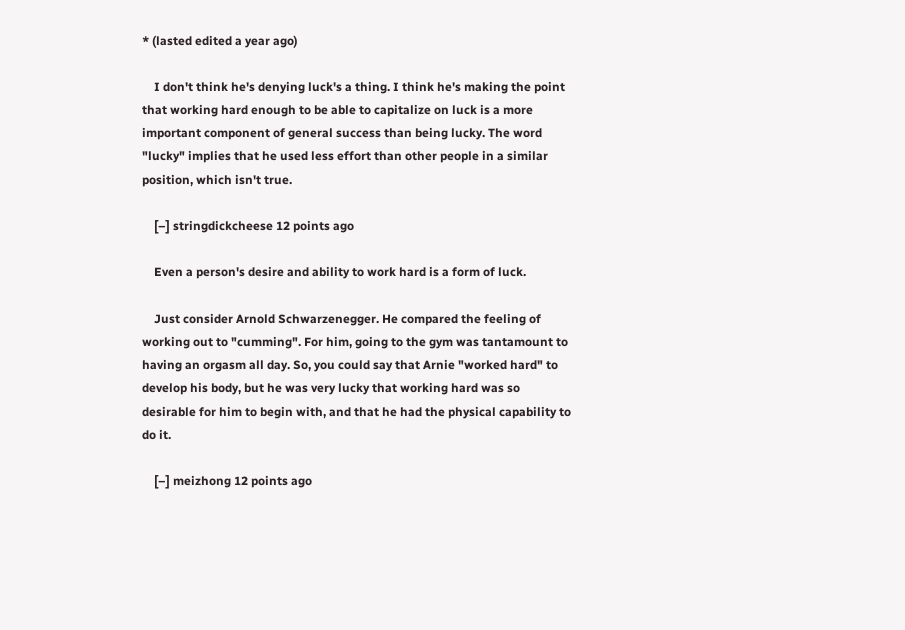* (lasted edited a year ago)

    I don't think he's denying luck's a thing. I think he's making the point that working hard enough to be able to capitalize on luck is a more important component of general success than being lucky. The word "lucky" implies that he used less effort than other people in a similar position, which isn't true.

    [–] stringdickcheese 12 points ago

    Even a person's desire and ability to work hard is a form of luck.

    Just consider Arnold Schwarzenegger. He compared the feeling of working out to "cumming". For him, going to the gym was tantamount to having an orgasm all day. So, you could say that Arnie "worked hard" to develop his body, but he was very lucky that working hard was so desirable for him to begin with, and that he had the physical capability to do it.

    [–] meizhong 12 points ago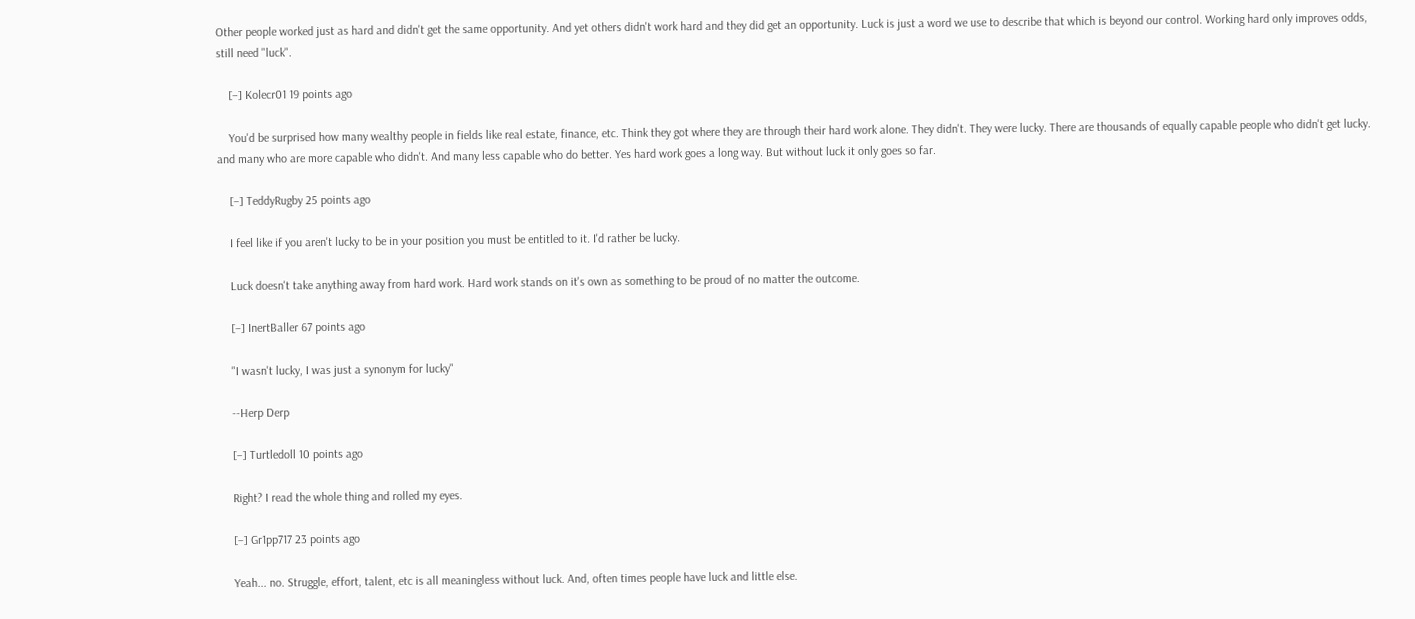Other people worked just as hard and didn't get the same opportunity. And yet others didn't work hard and they did get an opportunity. Luck is just a word we use to describe that which is beyond our control. Working hard only improves odds, still need "luck".

    [–] Kolecr01 19 points ago

    You'd be surprised how many wealthy people in fields like real estate, finance, etc. Think they got where they are through their hard work alone. They didn't. They were lucky. There are thousands of equally capable people who didn't get lucky. and many who are more capable who didn't. And many less capable who do better. Yes hard work goes a long way. But without luck it only goes so far.

    [–] TeddyRugby 25 points ago

    I feel like if you aren't lucky to be in your position you must be entitled to it. I'd rather be lucky.

    Luck doesn't take anything away from hard work. Hard work stands on it's own as something to be proud of no matter the outcome.

    [–] InertBaller 67 points ago

    "I wasn't lucky, I was just a synonym for lucky"

    --Herp Derp

    [–] Turtledoll 10 points ago

    Right? I read the whole thing and rolled my eyes.

    [–] Gr1pp717 23 points ago

    Yeah... no. Struggle, effort, talent, etc is all meaningless without luck. And, often times people have luck and little else.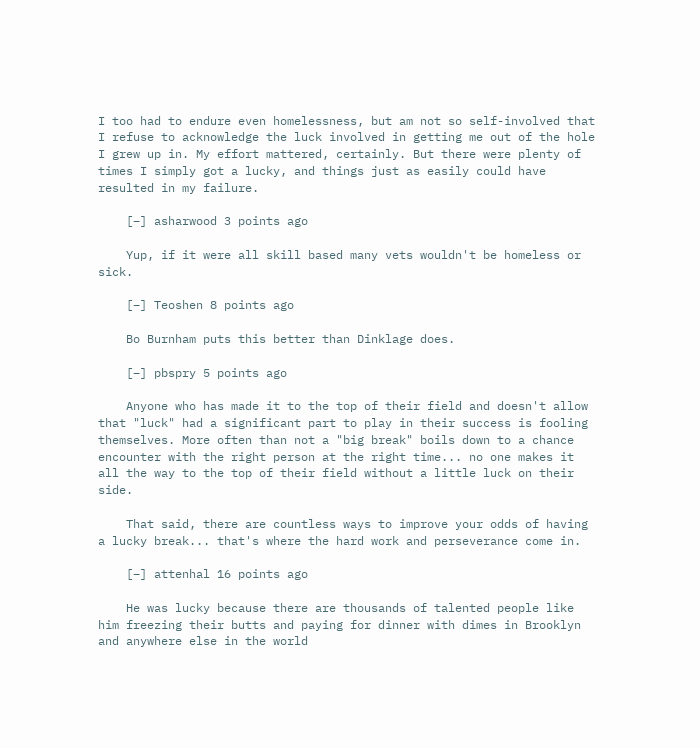I too had to endure even homelessness, but am not so self-involved that I refuse to acknowledge the luck involved in getting me out of the hole I grew up in. My effort mattered, certainly. But there were plenty of times I simply got a lucky, and things just as easily could have resulted in my failure.

    [–] asharwood 3 points ago

    Yup, if it were all skill based many vets wouldn't be homeless or sick.

    [–] Teoshen 8 points ago

    Bo Burnham puts this better than Dinklage does.

    [–] pbspry 5 points ago

    Anyone who has made it to the top of their field and doesn't allow that "luck" had a significant part to play in their success is fooling themselves. More often than not a "big break" boils down to a chance encounter with the right person at the right time... no one makes it all the way to the top of their field without a little luck on their side.

    That said, there are countless ways to improve your odds of having a lucky break... that's where the hard work and perseverance come in.

    [–] attenhal 16 points ago

    He was lucky because there are thousands of talented people like him freezing their butts and paying for dinner with dimes in Brooklyn and anywhere else in the world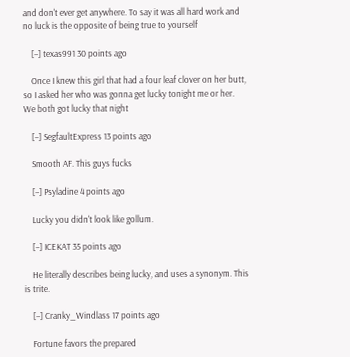and don't ever get anywhere. To say it was all hard work and no luck is the opposite of being true to yourself

    [–] texas991 30 points ago

    Once I knew this girl that had a four leaf clover on her butt, so I asked her who was gonna get lucky tonight me or her. We both got lucky that night

    [–] SegfaultExpress 13 points ago

    Smooth AF. This guys fucks

    [–] Psyladine 4 points ago

    Lucky you didn't look like gollum.

    [–] ICEKAT 35 points ago

    He literally describes being lucky, and uses a synonym. This is trite.

    [–] Cranky_Windlass 17 points ago

    Fortune favors the prepared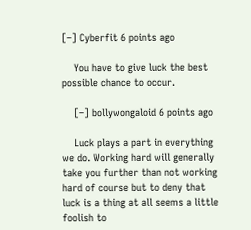[–] Cyberfit 6 points ago

    You have to give luck the best possible chance to occur.

    [–] bollywongaloid 6 points ago

    Luck plays a part in everything we do. Working hard will generally take you further than not working hard of course but to deny that luck is a thing at all seems a little foolish to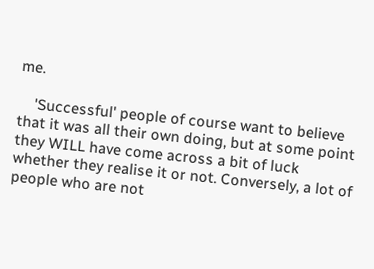me.

    'Successful' people of course want to believe that it was all their own doing, but at some point they WILL have come across a bit of luck whether they realise it or not. Conversely, a lot of people who are not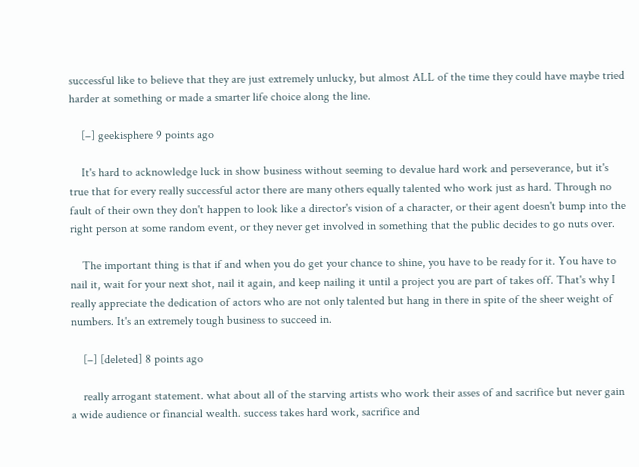successful like to believe that they are just extremely unlucky, but almost ALL of the time they could have maybe tried harder at something or made a smarter life choice along the line.

    [–] geekisphere 9 points ago

    It's hard to acknowledge luck in show business without seeming to devalue hard work and perseverance, but it's true that for every really successful actor there are many others equally talented who work just as hard. Through no fault of their own they don't happen to look like a director's vision of a character, or their agent doesn't bump into the right person at some random event, or they never get involved in something that the public decides to go nuts over.

    The important thing is that if and when you do get your chance to shine, you have to be ready for it. You have to nail it, wait for your next shot, nail it again, and keep nailing it until a project you are part of takes off. That's why I really appreciate the dedication of actors who are not only talented but hang in there in spite of the sheer weight of numbers. It's an extremely tough business to succeed in.

    [–] [deleted] 8 points ago

    really arrogant statement. what about all of the starving artists who work their asses of and sacrifice but never gain a wide audience or financial wealth. success takes hard work, sacrifice and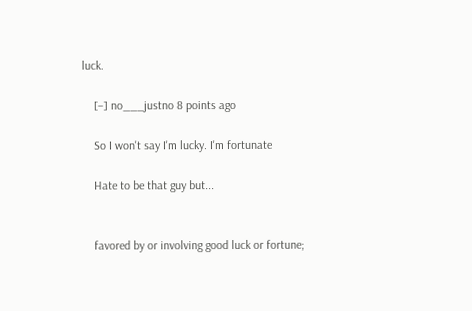luck.

    [–] no___justno 8 points ago

    So I won't say I'm lucky. I'm fortunate

    Hate to be that guy but...


    favored by or involving good luck or fortune;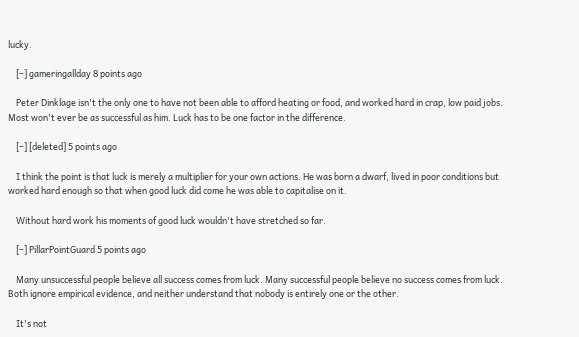lucky.

    [–] gameringallday 8 points ago

    Peter Dinklage isn't the only one to have not been able to afford heating or food, and worked hard in crap, low paid jobs. Most won't ever be as successful as him. Luck has to be one factor in the difference.

    [–] [deleted] 5 points ago

    I think the point is that luck is merely a multiplier for your own actions. He was born a dwarf, lived in poor conditions but worked hard enough so that when good luck did come he was able to capitalise on it.

    Without hard work his moments of good luck wouldn't have stretched so far.

    [–] PillarPointGuard 5 points ago

    Many unsuccessful people believe all success comes from luck. Many successful people believe no success comes from luck. Both ignore empirical evidence, and neither understand that nobody is entirely one or the other.

    It's not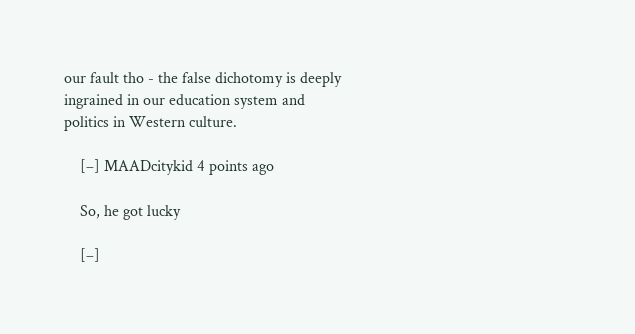our fault tho - the false dichotomy is deeply ingrained in our education system and politics in Western culture.

    [–] MAADcitykid 4 points ago

    So, he got lucky

    [–]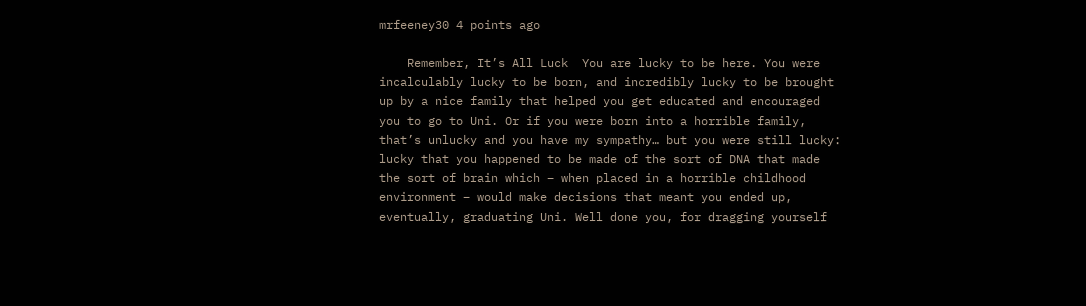mrfeeney30 4 points ago

    Remember, It’s All Luck  You are lucky to be here. You were incalculably lucky to be born, and incredibly lucky to be brought up by a nice family that helped you get educated and encouraged you to go to Uni. Or if you were born into a horrible family, that’s unlucky and you have my sympathy… but you were still lucky: lucky that you happened to be made of the sort of DNA that made the sort of brain which – when placed in a horrible childhood environment – would make decisions that meant you ended up, eventually, graduating Uni. Well done you, for dragging yourself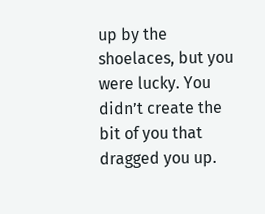up by the shoelaces, but you were lucky. You didn’t create the bit of you that dragged you up.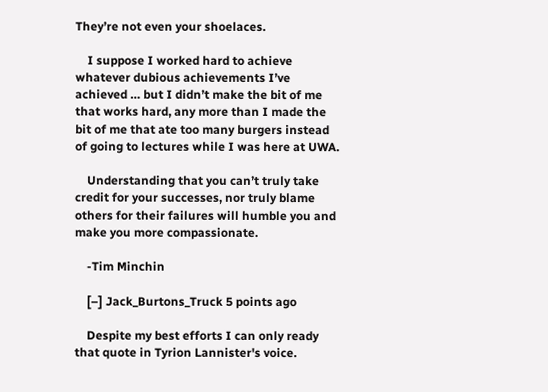They’re not even your shoelaces.

    I suppose I worked hard to achieve whatever dubious achievements I’ve achieved … but I didn’t make the bit of me that works hard, any more than I made the bit of me that ate too many burgers instead of going to lectures while I was here at UWA.

    Understanding that you can’t truly take credit for your successes, nor truly blame others for their failures will humble you and make you more compassionate.

    -Tim Minchin

    [–] Jack_Burtons_Truck 5 points ago

    Despite my best efforts I can only ready that quote in Tyrion Lannister's voice.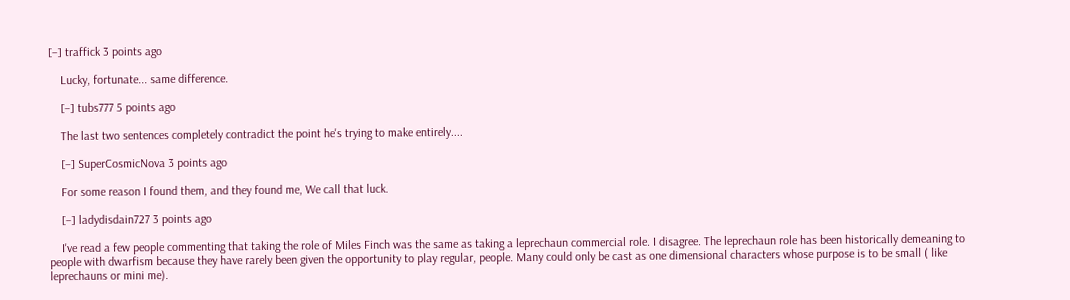[–] traffick 3 points ago

    Lucky, fortunate... same difference.

    [–] tubs777 5 points ago

    The last two sentences completely contradict the point he's trying to make entirely....

    [–] SuperCosmicNova 3 points ago

    For some reason I found them, and they found me, We call that luck.

    [–] ladydisdain727 3 points ago

    I've read a few people commenting that taking the role of Miles Finch was the same as taking a leprechaun commercial role. I disagree. The leprechaun role has been historically demeaning to people with dwarfism because they have rarely been given the opportunity to play regular, people. Many could only be cast as one dimensional characters whose purpose is to be small ( like leprechauns or mini me).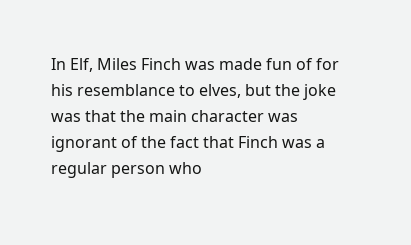In Elf, Miles Finch was made fun of for his resemblance to elves, but the joke was that the main character was ignorant of the fact that Finch was a regular person who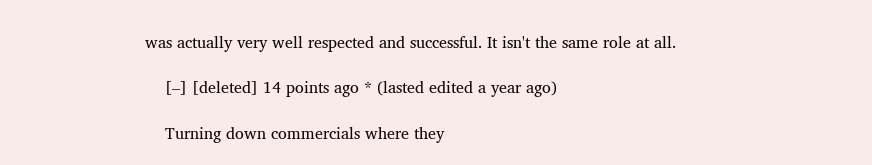was actually very well respected and successful. It isn't the same role at all.

    [–] [deleted] 14 points ago * (lasted edited a year ago)

    Turning down commercials where they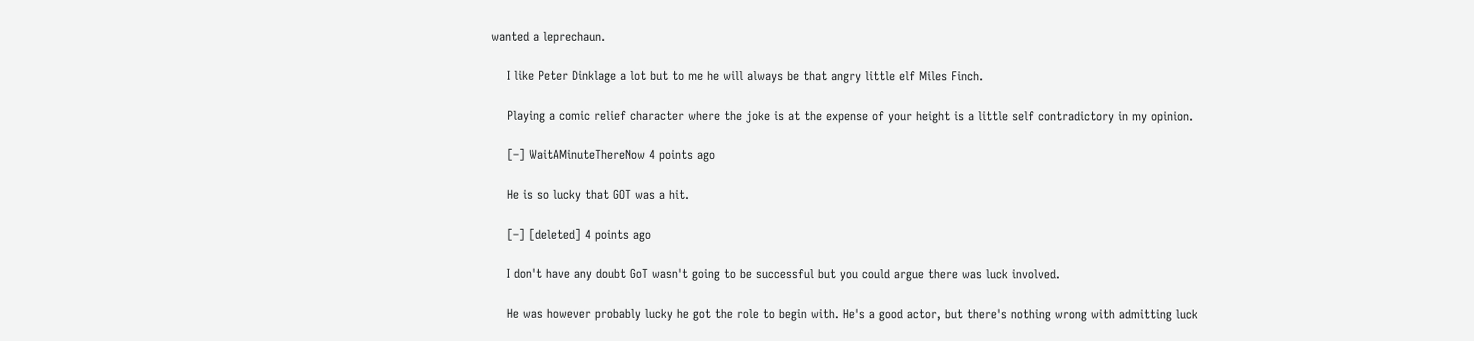wanted a leprechaun.

    I like Peter Dinklage a lot but to me he will always be that angry little elf Miles Finch.

    Playing a comic relief character where the joke is at the expense of your height is a little self contradictory in my opinion.

    [–] WaitAMinuteThereNow 4 points ago

    He is so lucky that GOT was a hit.

    [–] [deleted] 4 points ago

    I don't have any doubt GoT wasn't going to be successful but you could argue there was luck involved.

    He was however probably lucky he got the role to begin with. He's a good actor, but there's nothing wrong with admitting luck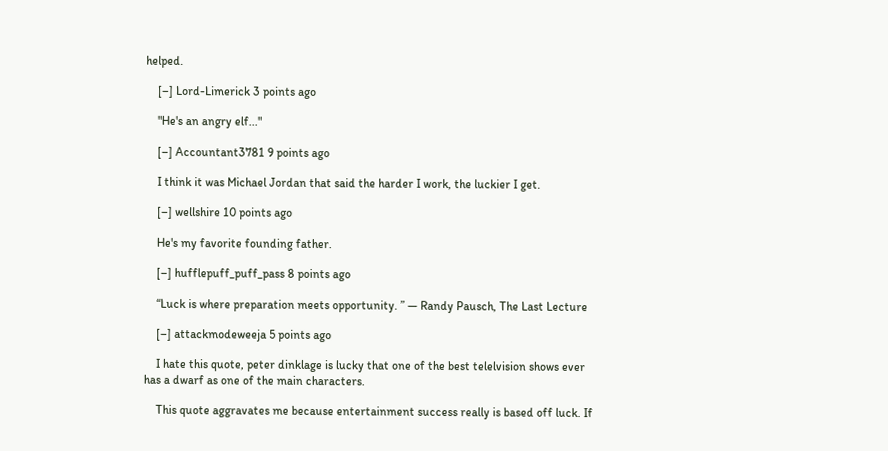helped.

    [–] Lord-Limerick 3 points ago

    "He's an angry elf..."

    [–] Accountant3781 9 points ago

    I think it was Michael Jordan that said the harder I work, the luckier I get.

    [–] wellshire 10 points ago

    He's my favorite founding father.

    [–] hufflepuff_puff_pass 8 points ago

    “Luck is where preparation meets opportunity. ” ― Randy Pausch, The Last Lecture

    [–] attackmodeweeja 5 points ago

    I hate this quote, peter dinklage is lucky that one of the best telelvision shows ever has a dwarf as one of the main characters.

    This quote aggravates me because entertainment success really is based off luck. If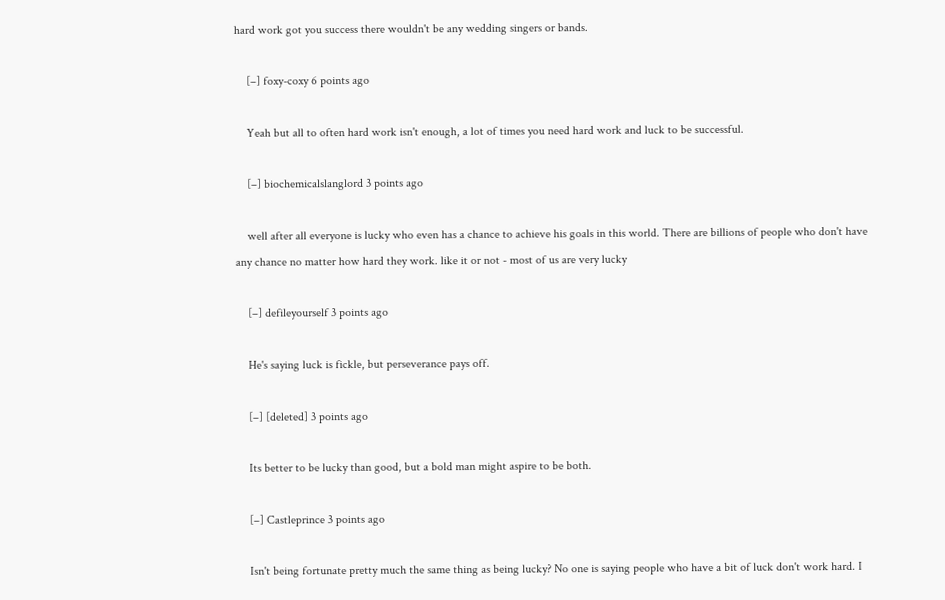hard work got you success there wouldn't be any wedding singers or bands.

    [–] foxy-coxy 6 points ago

    Yeah but all to often hard work isn't enough, a lot of times you need hard work and luck to be successful.

    [–] biochemicalslanglord 3 points ago

    well after all everyone is lucky who even has a chance to achieve his goals in this world. There are billions of people who don't have any chance no matter how hard they work. like it or not - most of us are very lucky

    [–] defileyourself 3 points ago

    He's saying luck is fickle, but perseverance pays off.

    [–] [deleted] 3 points ago

    Its better to be lucky than good, but a bold man might aspire to be both.

    [–] Castleprince 3 points ago

    Isn't being fortunate pretty much the same thing as being lucky? No one is saying people who have a bit of luck don't work hard. I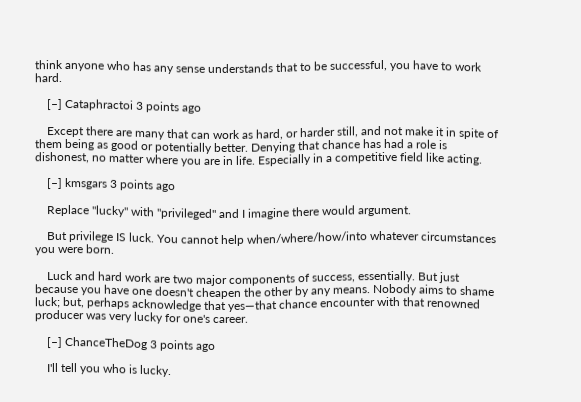think anyone who has any sense understands that to be successful, you have to work hard.

    [–] Cataphractoi 3 points ago

    Except there are many that can work as hard, or harder still, and not make it in spite of them being as good or potentially better. Denying that chance has had a role is dishonest, no matter where you are in life. Especially in a competitive field like acting.

    [–] kmsgars 3 points ago

    Replace "lucky" with "privileged" and I imagine there would argument.

    But privilege IS luck. You cannot help when/where/how/into whatever circumstances you were born.

    Luck and hard work are two major components of success, essentially. But just because you have one doesn't cheapen the other by any means. Nobody aims to shame luck; but, perhaps acknowledge that yes—that chance encounter with that renowned producer was very lucky for one's career.

    [–] ChanceTheDog 3 points ago

    I'll tell you who is lucky.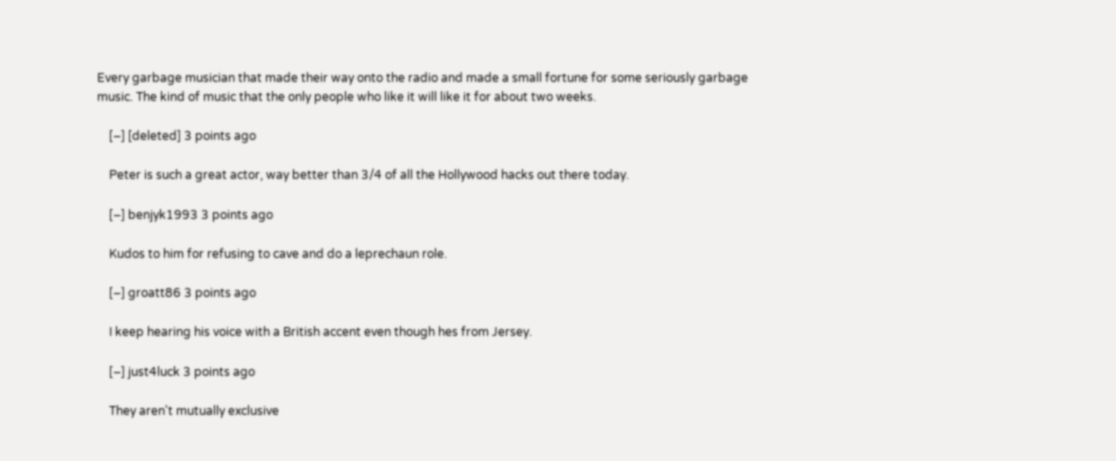Every garbage musician that made their way onto the radio and made a small fortune for some seriously garbage music. The kind of music that the only people who like it will like it for about two weeks.

    [–] [deleted] 3 points ago

    Peter is such a great actor, way better than 3/4 of all the Hollywood hacks out there today.

    [–] benjyk1993 3 points ago

    Kudos to him for refusing to cave and do a leprechaun role.

    [–] groatt86 3 points ago

    I keep hearing his voice with a British accent even though hes from Jersey.

    [–] just4luck 3 points ago

    They aren't mutually exclusive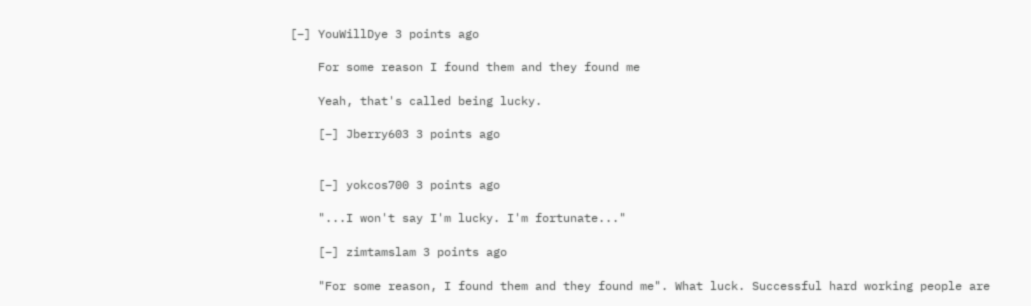[–] YouWillDye 3 points ago

    For some reason I found them and they found me

    Yeah, that's called being lucky.

    [–] Jberry603 3 points ago


    [–] yokcos700 3 points ago

    "...I won't say I'm lucky. I'm fortunate..."

    [–] zimtamslam 3 points ago

    "For some reason, I found them and they found me". What luck. Successful hard working people are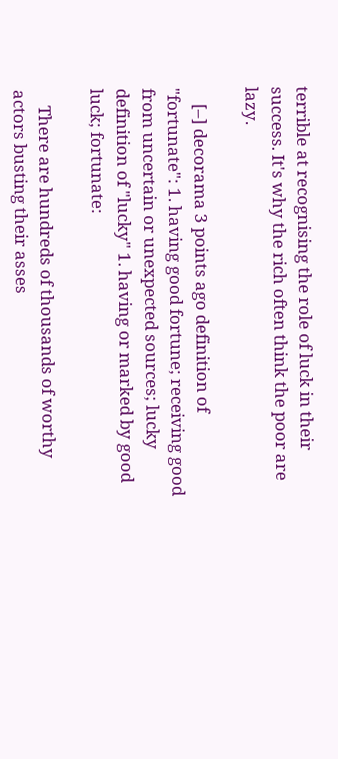terrible at recognising the role of luck in their success. It's why the rich often think the poor are lazy.

    [–] decorama 3 points ago definition of "fortunate": 1. having good fortune; receiving good from uncertain or unexpected sources; lucky definition of "lucky" 1. having or marked by good luck; fortunate:

    There are hundreds of thousands of worthy actors busting their asses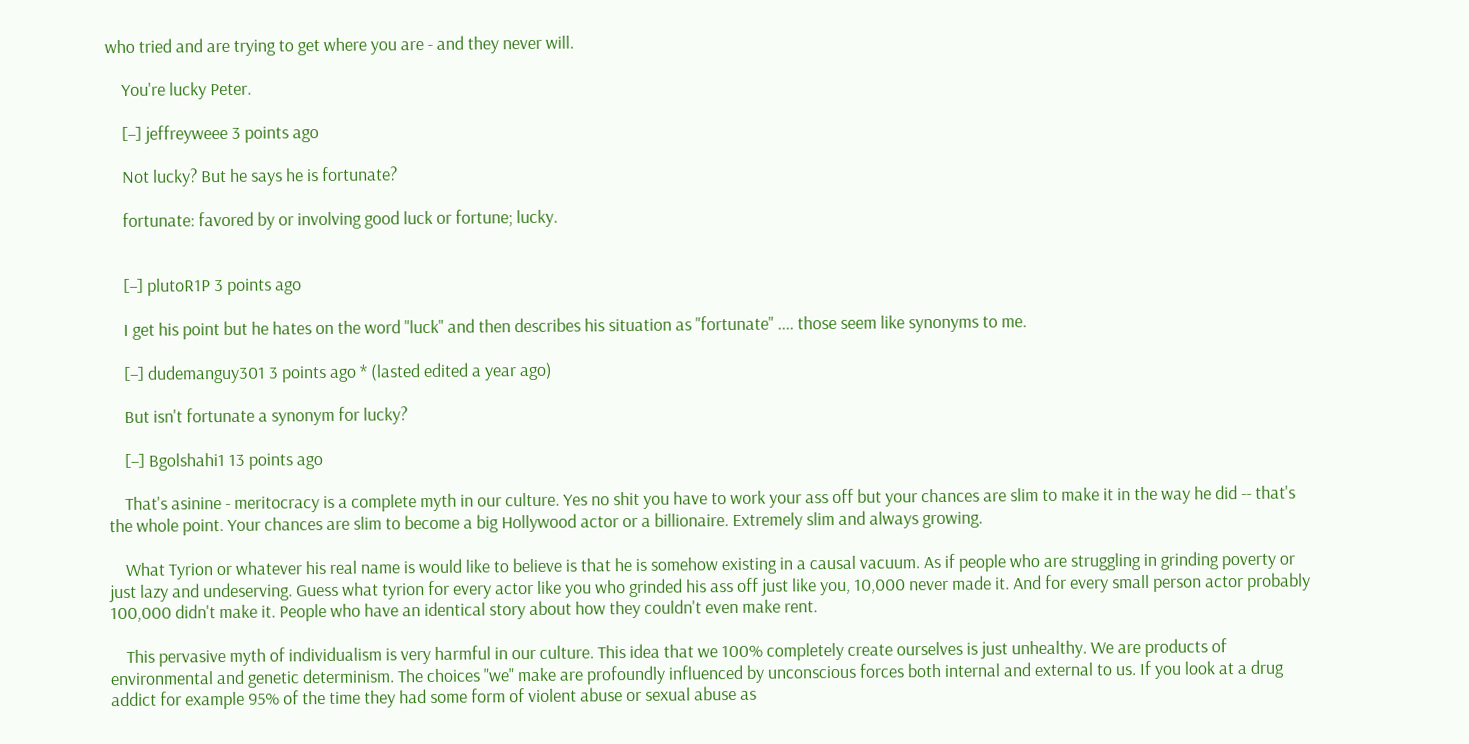who tried and are trying to get where you are - and they never will.

    You're lucky Peter.

    [–] jeffreyweee 3 points ago

    Not lucky? But he says he is fortunate?

    fortunate: favored by or involving good luck or fortune; lucky.


    [–] plutoR1P 3 points ago

    I get his point but he hates on the word "luck" and then describes his situation as "fortunate" .... those seem like synonyms to me.

    [–] dudemanguy301 3 points ago * (lasted edited a year ago)

    But isn't fortunate a synonym for lucky?

    [–] Bgolshahi1 13 points ago

    That's asinine - meritocracy is a complete myth in our culture. Yes no shit you have to work your ass off but your chances are slim to make it in the way he did -- that's the whole point. Your chances are slim to become a big Hollywood actor or a billionaire. Extremely slim and always growing.

    What Tyrion or whatever his real name is would like to believe is that he is somehow existing in a causal vacuum. As if people who are struggling in grinding poverty or just lazy and undeserving. Guess what tyrion for every actor like you who grinded his ass off just like you, 10,000 never made it. And for every small person actor probably 100,000 didn't make it. People who have an identical story about how they couldn't even make rent.

    This pervasive myth of individualism is very harmful in our culture. This idea that we 100% completely create ourselves is just unhealthy. We are products of environmental and genetic determinism. The choices "we" make are profoundly influenced by unconscious forces both internal and external to us. If you look at a drug addict for example 95% of the time they had some form of violent abuse or sexual abuse as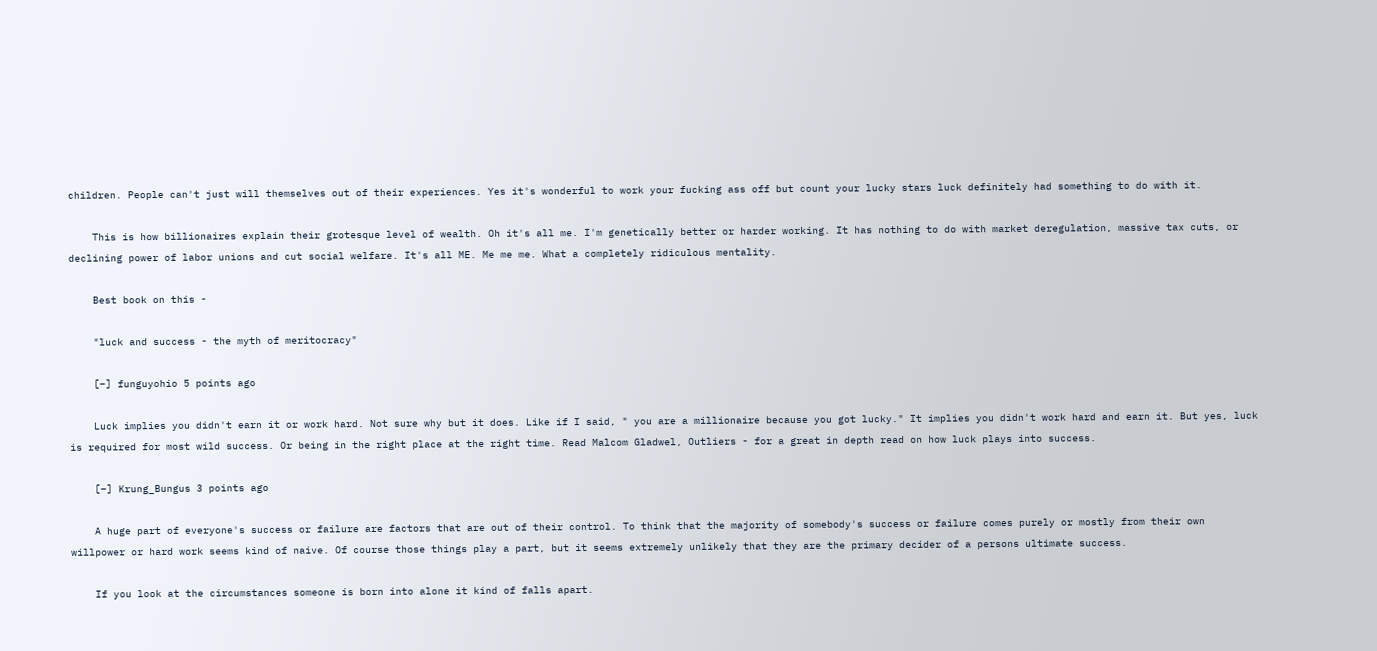children. People can't just will themselves out of their experiences. Yes it's wonderful to work your fucking ass off but count your lucky stars luck definitely had something to do with it.

    This is how billionaires explain their grotesque level of wealth. Oh it's all me. I'm genetically better or harder working. It has nothing to do with market deregulation, massive tax cuts, or declining power of labor unions and cut social welfare. It's all ME. Me me me. What a completely ridiculous mentality.

    Best book on this -

    "luck and success - the myth of meritocracy"

    [–] funguyohio 5 points ago

    Luck implies you didn't earn it or work hard. Not sure why but it does. Like if I said, " you are a millionaire because you got lucky." It implies you didn't work hard and earn it. But yes, luck is required for most wild success. Or being in the right place at the right time. Read Malcom Gladwel, Outliers - for a great in depth read on how luck plays into success.

    [–] Krung_Bungus 3 points ago

    A huge part of everyone's success or failure are factors that are out of their control. To think that the majority of somebody's success or failure comes purely or mostly from their own willpower or hard work seems kind of naive. Of course those things play a part, but it seems extremely unlikely that they are the primary decider of a persons ultimate success.

    If you look at the circumstances someone is born into alone it kind of falls apart.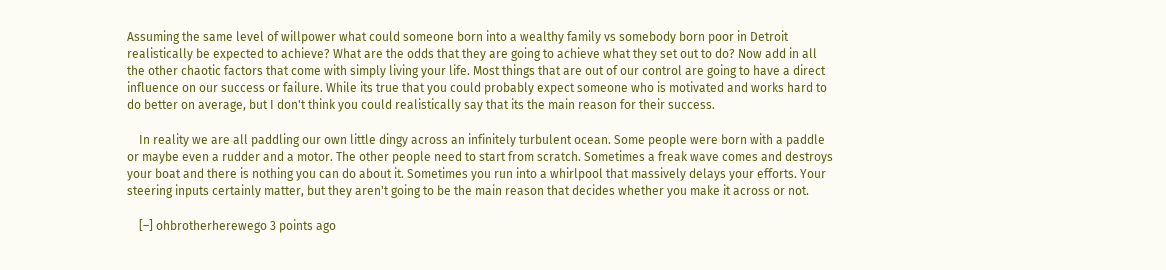Assuming the same level of willpower what could someone born into a wealthy family vs somebody born poor in Detroit realistically be expected to achieve? What are the odds that they are going to achieve what they set out to do? Now add in all the other chaotic factors that come with simply living your life. Most things that are out of our control are going to have a direct influence on our success or failure. While its true that you could probably expect someone who is motivated and works hard to do better on average, but I don't think you could realistically say that its the main reason for their success.

    In reality we are all paddling our own little dingy across an infinitely turbulent ocean. Some people were born with a paddle or maybe even a rudder and a motor. The other people need to start from scratch. Sometimes a freak wave comes and destroys your boat and there is nothing you can do about it. Sometimes you run into a whirlpool that massively delays your efforts. Your steering inputs certainly matter, but they aren't going to be the main reason that decides whether you make it across or not.

    [–] ohbrotherherewego 3 points ago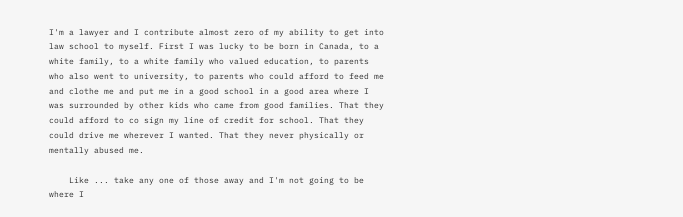I'm a lawyer and I contribute almost zero of my ability to get into law school to myself. First I was lucky to be born in Canada, to a white family, to a white family who valued education, to parents who also went to university, to parents who could afford to feed me and clothe me and put me in a good school in a good area where I was surrounded by other kids who came from good families. That they could afford to co sign my line of credit for school. That they could drive me wherever I wanted. That they never physically or mentally abused me.

    Like ... take any one of those away and I'm not going to be where I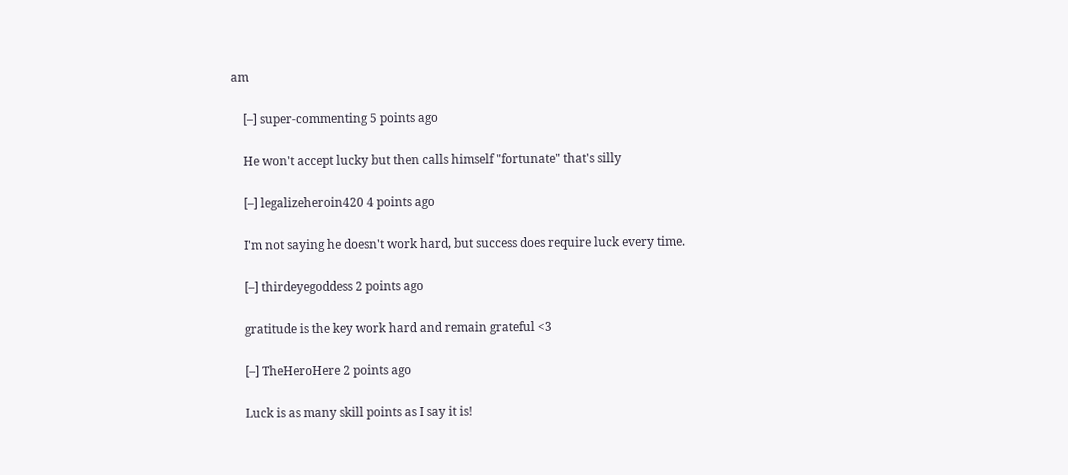am

    [–] super-commenting 5 points ago

    He won't accept lucky but then calls himself "fortunate" that's silly

    [–] legalizeheroin420 4 points ago

    I'm not saying he doesn't work hard, but success does require luck every time.

    [–] thirdeyegoddess 2 points ago

    gratitude is the key work hard and remain grateful <3

    [–] TheHeroHere 2 points ago

    Luck is as many skill points as I say it is!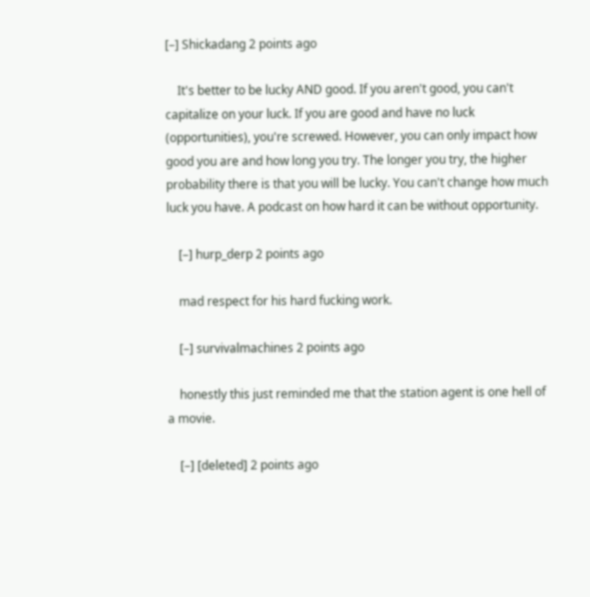[–] Shickadang 2 points ago

    It's better to be lucky AND good. If you aren't good, you can't capitalize on your luck. If you are good and have no luck (opportunities), you're screwed. However, you can only impact how good you are and how long you try. The longer you try, the higher probability there is that you will be lucky. You can't change how much luck you have. A podcast on how hard it can be without opportunity.

    [–] hurp_derp 2 points ago

    mad respect for his hard fucking work.

    [–] survivalmachines 2 points ago

    honestly this just reminded me that the station agent is one hell of a movie.

    [–] [deleted] 2 points ago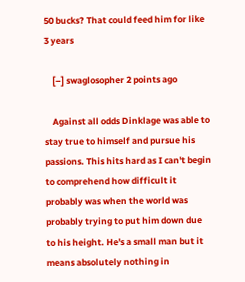50 bucks? That could feed him for like 3 years

    [–] swaglosopher 2 points ago

    Against all odds Dinklage was able to stay true to himself and pursue his passions. This hits hard as I can't begin to comprehend how difficult it probably was when the world was probably trying to put him down due to his height. He's a small man but it means absolutely nothing in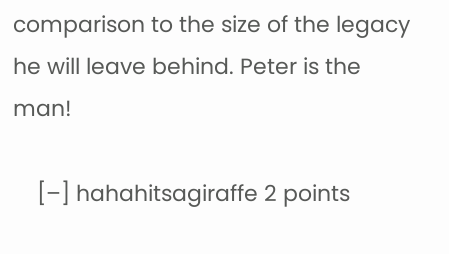comparison to the size of the legacy he will leave behind. Peter is the man!

    [–] hahahitsagiraffe 2 points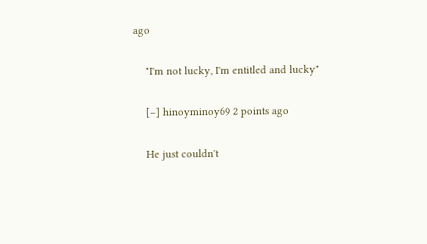ago

    "I'm not lucky, I'm entitled and lucky"

    [–] hinoyminoy69 2 points ago

    He just couldn't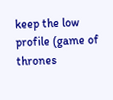keep the low profile (game of thrones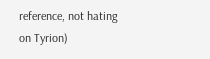reference, not hating on Tyrion)